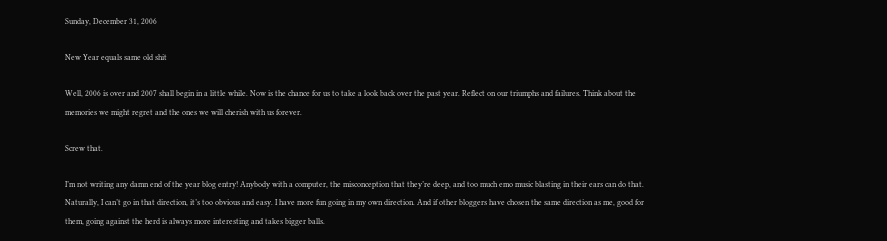Sunday, December 31, 2006

New Year equals same old shit

Well, 2006 is over and 2007 shall begin in a little while. Now is the chance for us to take a look back over the past year. Reflect on our triumphs and failures. Think about the memories we might regret and the ones we will cherish with us forever.

Screw that.

I’m not writing any damn end of the year blog entry! Anybody with a computer, the misconception that they’re deep, and too much emo music blasting in their ears can do that. Naturally, I can’t go in that direction, it’s too obvious and easy. I have more fun going in my own direction. And if other bloggers have chosen the same direction as me, good for them, going against the herd is always more interesting and takes bigger balls.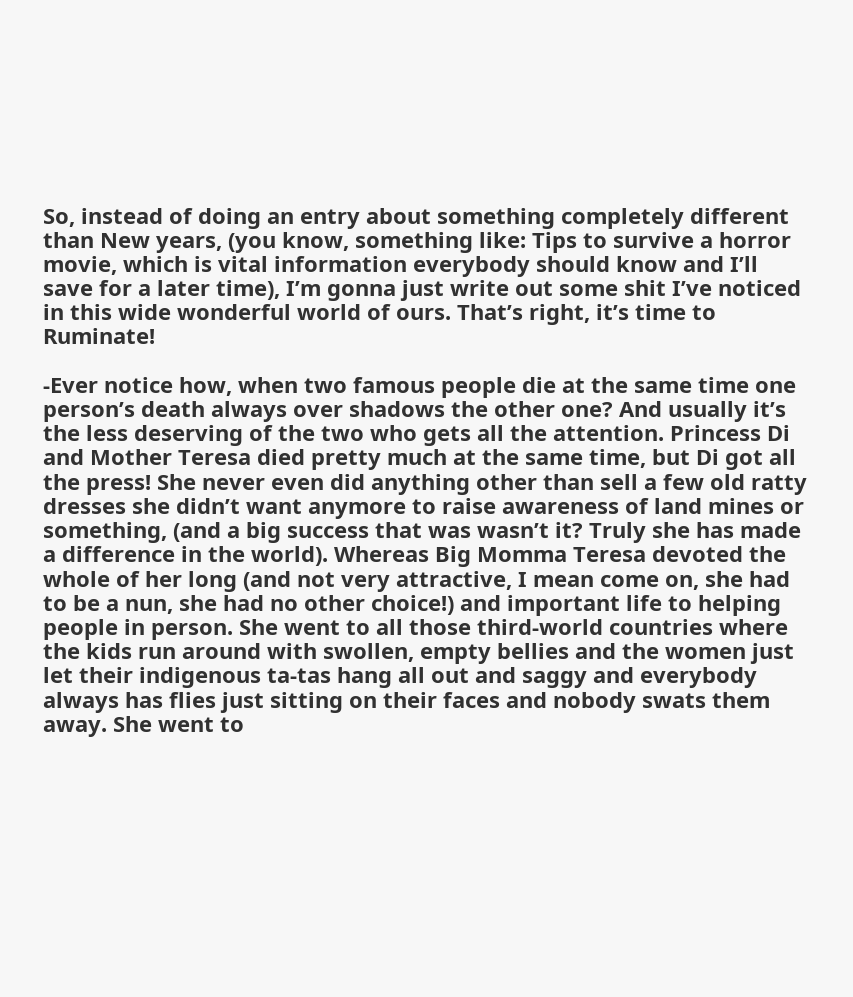So, instead of doing an entry about something completely different than New years, (you know, something like: Tips to survive a horror movie, which is vital information everybody should know and I’ll save for a later time), I’m gonna just write out some shit I’ve noticed in this wide wonderful world of ours. That’s right, it’s time to Ruminate!

-Ever notice how, when two famous people die at the same time one person’s death always over shadows the other one? And usually it’s the less deserving of the two who gets all the attention. Princess Di and Mother Teresa died pretty much at the same time, but Di got all the press! She never even did anything other than sell a few old ratty dresses she didn’t want anymore to raise awareness of land mines or something, (and a big success that was wasn’t it? Truly she has made a difference in the world). Whereas Big Momma Teresa devoted the whole of her long (and not very attractive, I mean come on, she had to be a nun, she had no other choice!) and important life to helping people in person. She went to all those third-world countries where the kids run around with swollen, empty bellies and the women just let their indigenous ta-tas hang all out and saggy and everybody always has flies just sitting on their faces and nobody swats them away. She went to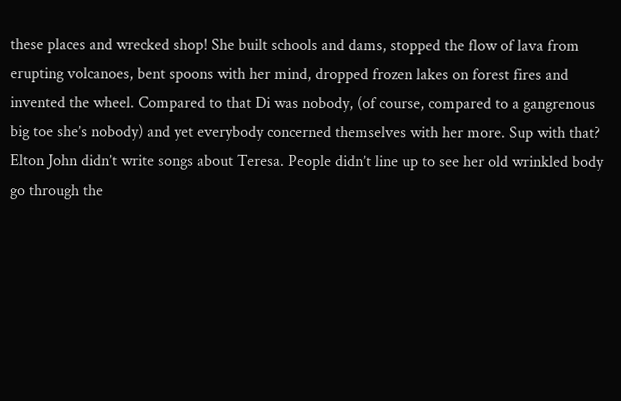these places and wrecked shop! She built schools and dams, stopped the flow of lava from erupting volcanoes, bent spoons with her mind, dropped frozen lakes on forest fires and invented the wheel. Compared to that Di was nobody, (of course, compared to a gangrenous big toe she’s nobody) and yet everybody concerned themselves with her more. Sup with that? Elton John didn’t write songs about Teresa. People didn’t line up to see her old wrinkled body go through the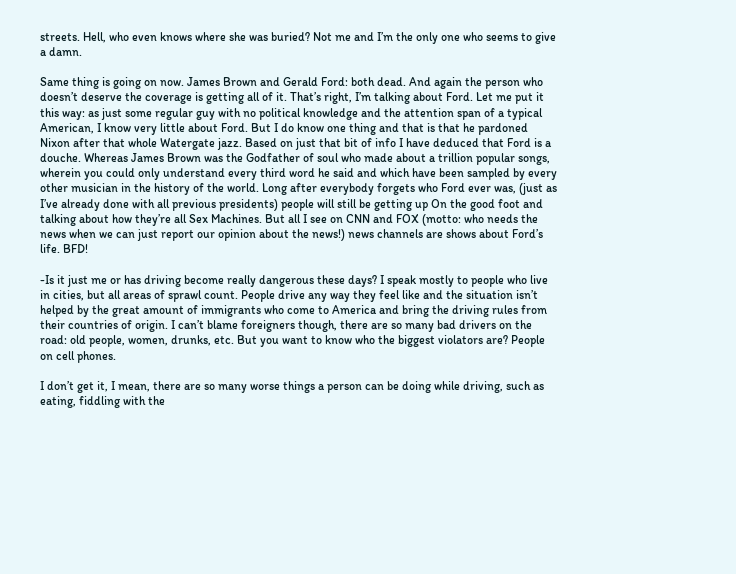streets. Hell, who even knows where she was buried? Not me and I’m the only one who seems to give a damn.

Same thing is going on now. James Brown and Gerald Ford: both dead. And again the person who doesn’t deserve the coverage is getting all of it. That’s right, I’m talking about Ford. Let me put it this way: as just some regular guy with no political knowledge and the attention span of a typical American, I know very little about Ford. But I do know one thing and that is that he pardoned Nixon after that whole Watergate jazz. Based on just that bit of info I have deduced that Ford is a douche. Whereas James Brown was the Godfather of soul who made about a trillion popular songs, wherein you could only understand every third word he said and which have been sampled by every other musician in the history of the world. Long after everybody forgets who Ford ever was, (just as I’ve already done with all previous presidents) people will still be getting up On the good foot and talking about how they’re all Sex Machines. But all I see on CNN and FOX (motto: who needs the news when we can just report our opinion about the news!) news channels are shows about Ford’s life. BFD!

-Is it just me or has driving become really dangerous these days? I speak mostly to people who live in cities, but all areas of sprawl count. People drive any way they feel like and the situation isn’t helped by the great amount of immigrants who come to America and bring the driving rules from their countries of origin. I can’t blame foreigners though, there are so many bad drivers on the road: old people, women, drunks, etc. But you want to know who the biggest violators are? People on cell phones.

I don’t get it, I mean, there are so many worse things a person can be doing while driving, such as eating, fiddling with the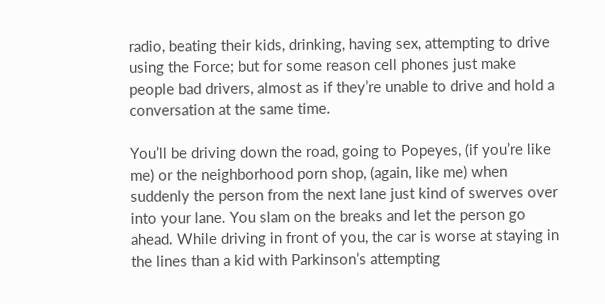radio, beating their kids, drinking, having sex, attempting to drive using the Force; but for some reason cell phones just make people bad drivers, almost as if they’re unable to drive and hold a conversation at the same time.

You’ll be driving down the road, going to Popeyes, (if you’re like me) or the neighborhood porn shop, (again, like me) when suddenly the person from the next lane just kind of swerves over into your lane. You slam on the breaks and let the person go ahead. While driving in front of you, the car is worse at staying in the lines than a kid with Parkinson’s attempting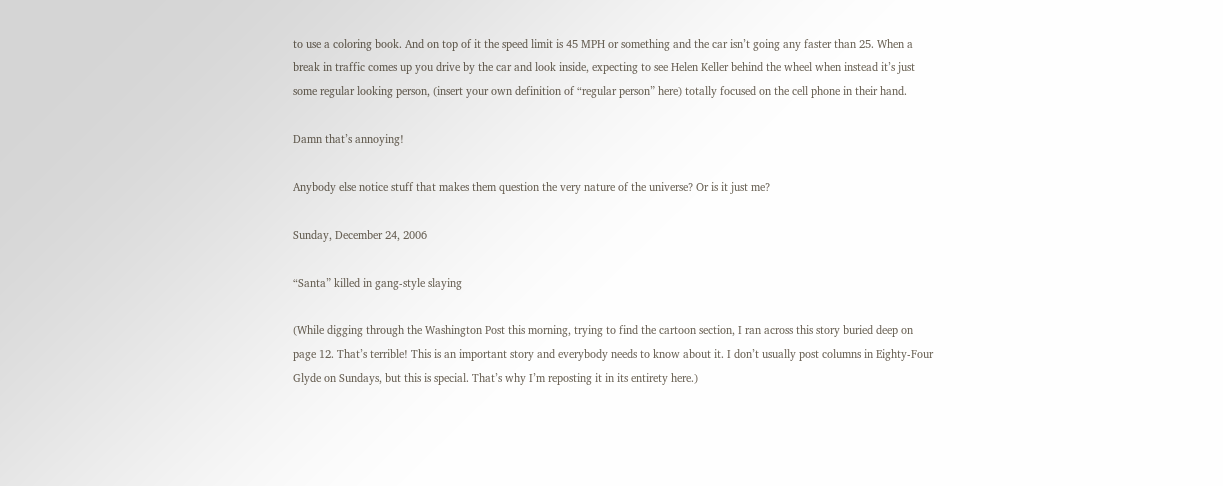to use a coloring book. And on top of it the speed limit is 45 MPH or something and the car isn’t going any faster than 25. When a break in traffic comes up you drive by the car and look inside, expecting to see Helen Keller behind the wheel when instead it’s just some regular looking person, (insert your own definition of “regular person” here) totally focused on the cell phone in their hand.

Damn that’s annoying!

Anybody else notice stuff that makes them question the very nature of the universe? Or is it just me?

Sunday, December 24, 2006

“Santa” killed in gang-style slaying

(While digging through the Washington Post this morning, trying to find the cartoon section, I ran across this story buried deep on page 12. That’s terrible! This is an important story and everybody needs to know about it. I don’t usually post columns in Eighty-Four Glyde on Sundays, but this is special. That’s why I’m reposting it in its entirety here.)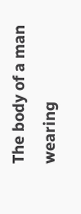The body of a man wearing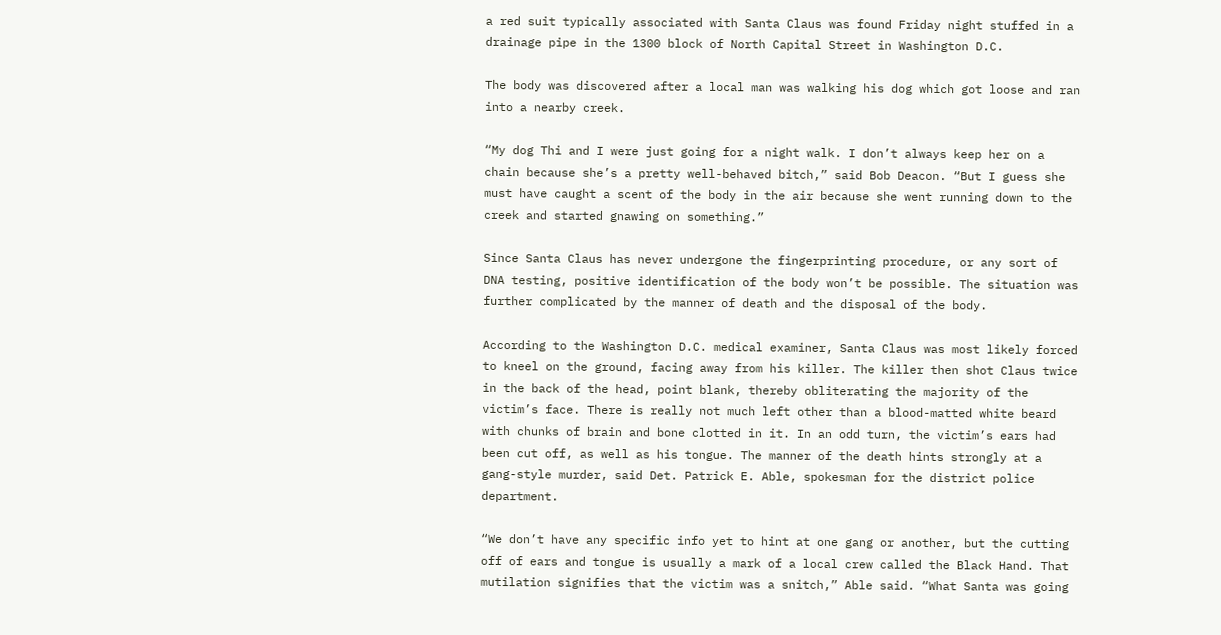a red suit typically associated with Santa Claus was found Friday night stuffed in a drainage pipe in the 1300 block of North Capital Street in Washington D.C.

The body was discovered after a local man was walking his dog which got loose and ran into a nearby creek.

“My dog Thi and I were just going for a night walk. I don’t always keep her on a chain because she’s a pretty well-behaved bitch,” said Bob Deacon. “But I guess she must have caught a scent of the body in the air because she went running down to the creek and started gnawing on something.”

Since Santa Claus has never undergone the fingerprinting procedure, or any sort of DNA testing, positive identification of the body won’t be possible. The situation was further complicated by the manner of death and the disposal of the body.

According to the Washington D.C. medical examiner, Santa Claus was most likely forced to kneel on the ground, facing away from his killer. The killer then shot Claus twice in the back of the head, point blank, thereby obliterating the majority of the victim’s face. There is really not much left other than a blood-matted white beard with chunks of brain and bone clotted in it. In an odd turn, the victim’s ears had been cut off, as well as his tongue. The manner of the death hints strongly at a gang-style murder, said Det. Patrick E. Able, spokesman for the district police department.

“We don’t have any specific info yet to hint at one gang or another, but the cutting off of ears and tongue is usually a mark of a local crew called the Black Hand. That mutilation signifies that the victim was a snitch,” Able said. “What Santa was going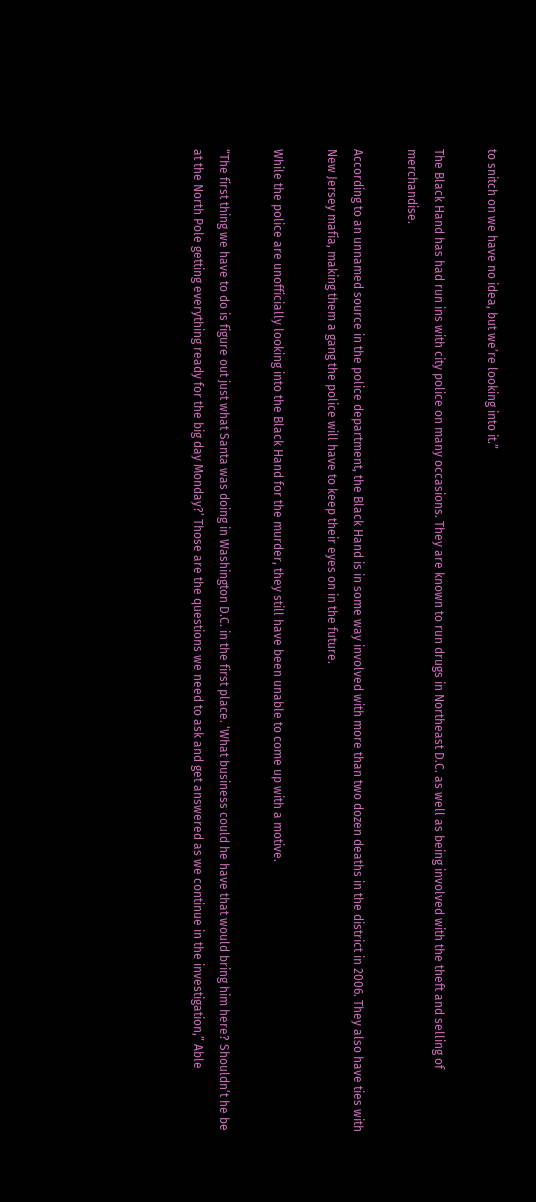to snitch on we have no idea, but we’re looking into it.”

The Black Hand has had run ins with city police on many occasions. They are known to run drugs in Northeast D.C. as well as being involved with the theft and selling of merchandise.

According to an unnamed source in the police department, the Black Hand is in some way involved with more than two dozen deaths in the district in 2006. They also have ties with New Jersey mafia, making them a gang the police will have to keep their eyes on in the future.

While the police are unofficially looking into the Black Hand for the murder, they still have been unable to come up with a motive.

“The first thing we have to do is figure out just what Santa was doing in Washington D.C. in the first place. ‘What business could he have that would bring him here? Shouldn’t he be at the North Pole getting everything ready for the big day Monday?’ Those are the questions we need to ask and get answered as we continue in the investigation,” Able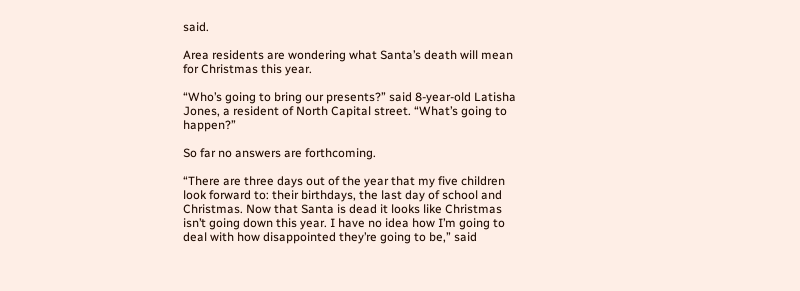said.

Area residents are wondering what Santa’s death will mean for Christmas this year.

“Who’s going to bring our presents?” said 8-year-old Latisha Jones, a resident of North Capital street. “What’s going to happen?”

So far no answers are forthcoming.

“There are three days out of the year that my five children look forward to: their birthdays, the last day of school and Christmas. Now that Santa is dead it looks like Christmas isn’t going down this year. I have no idea how I’m going to deal with how disappointed they’re going to be,” said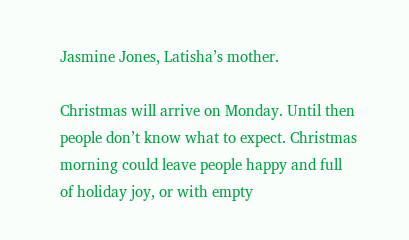Jasmine Jones, Latisha’s mother.

Christmas will arrive on Monday. Until then people don’t know what to expect. Christmas morning could leave people happy and full of holiday joy, or with empty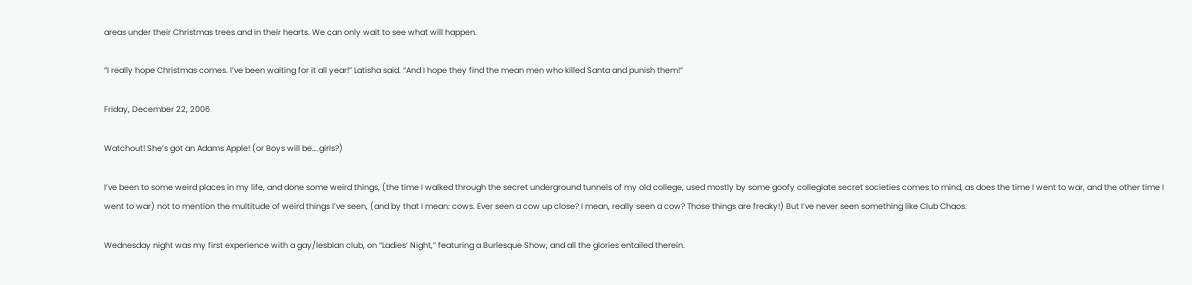areas under their Christmas trees and in their hearts. We can only wait to see what will happen.

“I really hope Christmas comes. I’ve been waiting for it all year!” Latisha said. “And I hope they find the mean men who killed Santa and punish them!”

Friday, December 22, 2006

Watchout! She’s got an Adams Apple! (or Boys will be….girls?)

I’ve been to some weird places in my life, and done some weird things, (the time I walked through the secret underground tunnels of my old college, used mostly by some goofy collegiate secret societies comes to mind, as does the time I went to war, and the other time I went to war) not to mention the multitude of weird things I’ve seen, (and by that I mean: cows. Ever seen a cow up close? I mean, really seen a cow? Those things are freaky!) But I’ve never seen something like Club Chaos.

Wednesday night was my first experience with a gay/lesbian club, on “Ladies’ Night,” featuring a Burlesque Show, and all the glories entailed therein.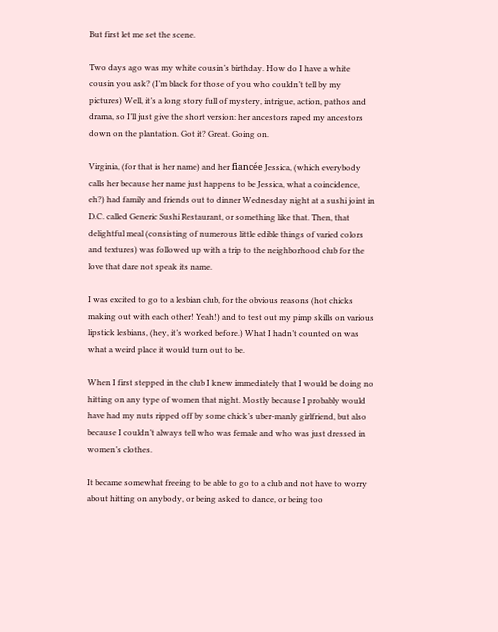But first let me set the scene.

Two days ago was my white cousin’s birthday. How do I have a white cousin you ask? (I’m black for those of you who couldn’t tell by my pictures) Well, it’s a long story full of mystery, intrigue, action, pathos and drama, so I’ll just give the short version: her ancestors raped my ancestors down on the plantation. Got it? Great. Going on.

Virginia, (for that is her name) and her fiancée Jessica, (which everybody calls her because her name just happens to be Jessica, what a coincidence, eh?) had family and friends out to dinner Wednesday night at a sushi joint in D.C. called Generic Sushi Restaurant, or something like that. Then, that delightful meal (consisting of numerous little edible things of varied colors and textures) was followed up with a trip to the neighborhood club for the love that dare not speak its name.

I was excited to go to a lesbian club, for the obvious reasons (hot chicks making out with each other! Yeah!) and to test out my pimp skills on various lipstick lesbians, (hey, it’s worked before.) What I hadn’t counted on was what a weird place it would turn out to be.

When I first stepped in the club I knew immediately that I would be doing no hitting on any type of women that night. Mostly because I probably would have had my nuts ripped off by some chick’s uber-manly girlfriend, but also because I couldn’t always tell who was female and who was just dressed in women’s clothes.

It became somewhat freeing to be able to go to a club and not have to worry about hitting on anybody, or being asked to dance, or being too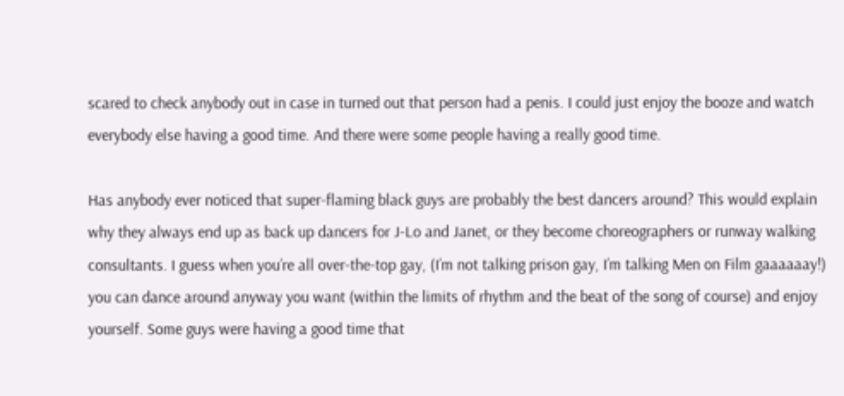scared to check anybody out in case in turned out that person had a penis. I could just enjoy the booze and watch everybody else having a good time. And there were some people having a really good time.

Has anybody ever noticed that super-flaming black guys are probably the best dancers around? This would explain why they always end up as back up dancers for J-Lo and Janet, or they become choreographers or runway walking consultants. I guess when you’re all over-the-top gay, (I’m not talking prison gay, I’m talking Men on Film gaaaaaay!) you can dance around anyway you want (within the limits of rhythm and the beat of the song of course) and enjoy yourself. Some guys were having a good time that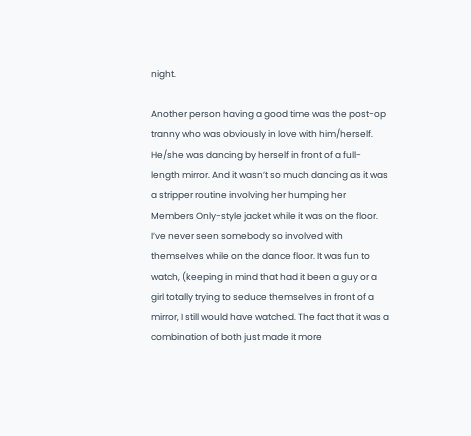night.

Another person having a good time was the post-op tranny who was obviously in love with him/herself. He/she was dancing by herself in front of a full-length mirror. And it wasn’t so much dancing as it was a stripper routine involving her humping her Members Only-style jacket while it was on the floor. I’ve never seen somebody so involved with themselves while on the dance floor. It was fun to watch, (keeping in mind that had it been a guy or a girl totally trying to seduce themselves in front of a mirror, I still would have watched. The fact that it was a combination of both just made it more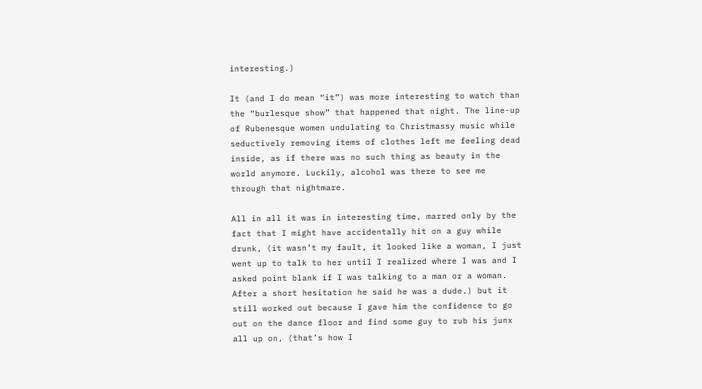interesting.)

It (and I do mean “it”) was more interesting to watch than the “burlesque show” that happened that night. The line-up of Rubenesque women undulating to Christmassy music while seductively removing items of clothes left me feeling dead inside, as if there was no such thing as beauty in the world anymore. Luckily, alcohol was there to see me through that nightmare.

All in all it was in interesting time, marred only by the fact that I might have accidentally hit on a guy while drunk, (it wasn’t my fault, it looked like a woman, I just went up to talk to her until I realized where I was and I asked point blank if I was talking to a man or a woman. After a short hesitation he said he was a dude.) but it still worked out because I gave him the confidence to go out on the dance floor and find some guy to rub his junx all up on, (that’s how I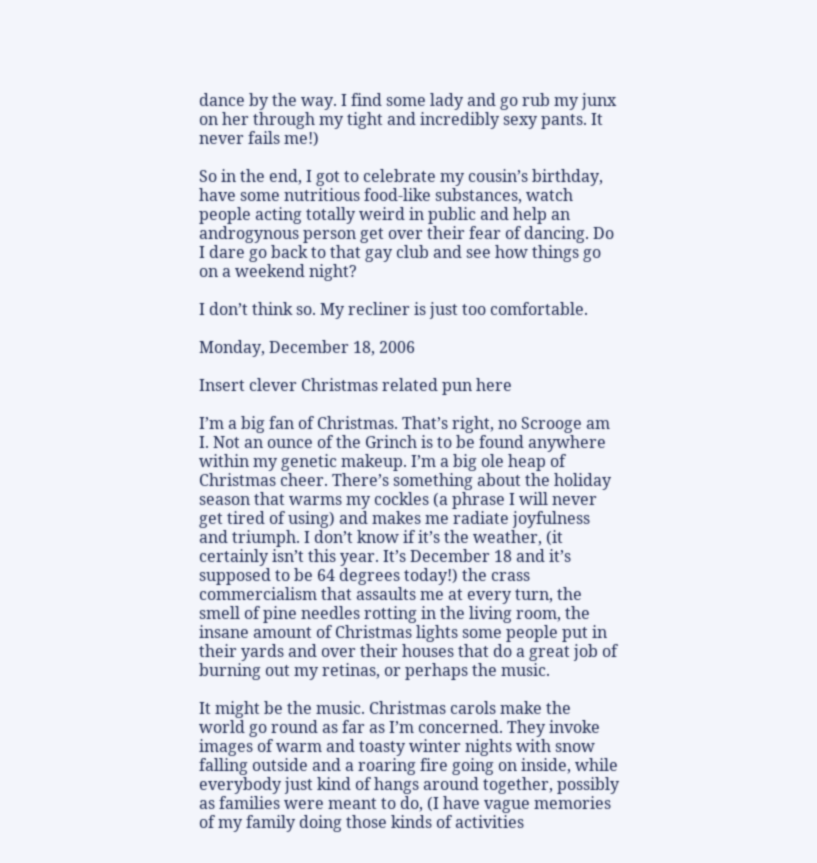dance by the way. I find some lady and go rub my junx on her through my tight and incredibly sexy pants. It never fails me!)

So in the end, I got to celebrate my cousin’s birthday, have some nutritious food-like substances, watch people acting totally weird in public and help an androgynous person get over their fear of dancing. Do I dare go back to that gay club and see how things go on a weekend night?

I don’t think so. My recliner is just too comfortable.

Monday, December 18, 2006

Insert clever Christmas related pun here

I’m a big fan of Christmas. That’s right, no Scrooge am I. Not an ounce of the Grinch is to be found anywhere within my genetic makeup. I’m a big ole heap of Christmas cheer. There’s something about the holiday season that warms my cockles (a phrase I will never get tired of using) and makes me radiate joyfulness and triumph. I don’t know if it’s the weather, (it certainly isn’t this year. It’s December 18 and it’s supposed to be 64 degrees today!) the crass commercialism that assaults me at every turn, the smell of pine needles rotting in the living room, the insane amount of Christmas lights some people put in their yards and over their houses that do a great job of burning out my retinas, or perhaps the music.

It might be the music. Christmas carols make the world go round as far as I’m concerned. They invoke images of warm and toasty winter nights with snow falling outside and a roaring fire going on inside, while everybody just kind of hangs around together, possibly as families were meant to do, (I have vague memories of my family doing those kinds of activities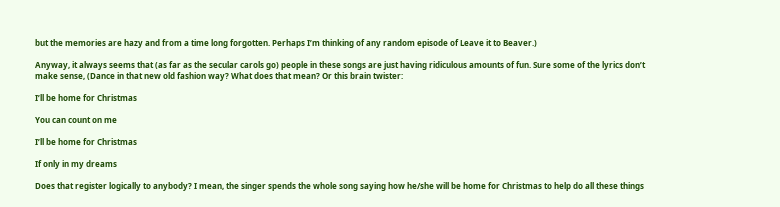but the memories are hazy and from a time long forgotten. Perhaps I’m thinking of any random episode of Leave it to Beaver.)

Anyway, it always seems that (as far as the secular carols go) people in these songs are just having ridiculous amounts of fun. Sure some of the lyrics don’t make sense, (Dance in that new old fashion way? What does that mean? Or this brain twister:

I’ll be home for Christmas

You can count on me

I’ll be home for Christmas

If only in my dreams

Does that register logically to anybody? I mean, the singer spends the whole song saying how he/she will be home for Christmas to help do all these things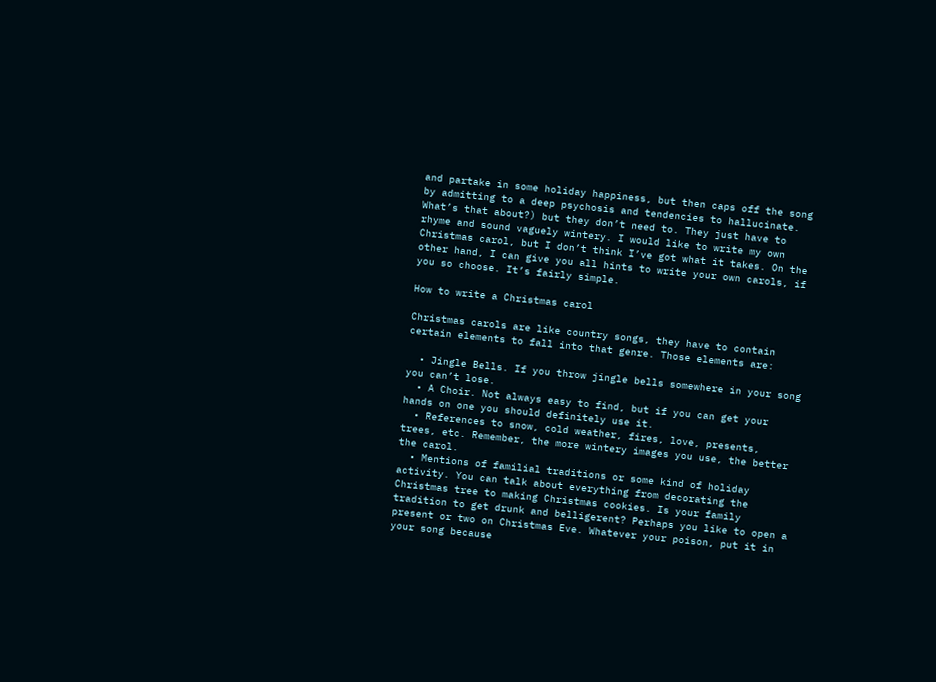and partake in some holiday happiness, but then caps off the song by admitting to a deep psychosis and tendencies to hallucinate. What’s that about?) but they don’t need to. They just have to rhyme and sound vaguely wintery. I would like to write my own Christmas carol, but I don’t think I’ve got what it takes. On the other hand, I can give you all hints to write your own carols, if you so choose. It’s fairly simple.

How to write a Christmas carol

Christmas carols are like country songs, they have to contain certain elements to fall into that genre. Those elements are:

  • Jingle Bells. If you throw jingle bells somewhere in your song you can’t lose.
  • A Choir. Not always easy to find, but if you can get your hands on one you should definitely use it.
  • References to snow, cold weather, fires, love, presents, trees, etc. Remember, the more wintery images you use, the better the carol.
  • Mentions of familial traditions or some kind of holiday activity. You can talk about everything from decorating the Christmas tree to making Christmas cookies. Is your family tradition to get drunk and belligerent? Perhaps you like to open a present or two on Christmas Eve. Whatever your poison, put it in your song because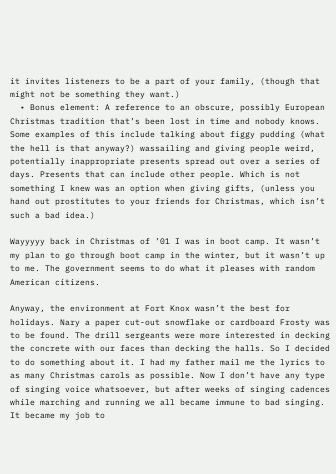it invites listeners to be a part of your family, (though that might not be something they want.)
  • Bonus element: A reference to an obscure, possibly European Christmas tradition that’s been lost in time and nobody knows. Some examples of this include talking about figgy pudding (what the hell is that anyway?) wassailing and giving people weird, potentially inappropriate presents spread out over a series of days. Presents that can include other people. Which is not something I knew was an option when giving gifts, (unless you hand out prostitutes to your friends for Christmas, which isn’t such a bad idea.)

Wayyyyy back in Christmas of ’01 I was in boot camp. It wasn’t my plan to go through boot camp in the winter, but it wasn’t up to me. The government seems to do what it pleases with random American citizens.

Anyway, the environment at Fort Knox wasn’t the best for holidays. Nary a paper cut-out snowflake or cardboard Frosty was to be found. The drill sergeants were more interested in decking the concrete with our faces than decking the halls. So I decided to do something about it. I had my father mail me the lyrics to as many Christmas carols as possible. Now I don’t have any type of singing voice whatsoever, but after weeks of singing cadences while marching and running we all became immune to bad singing. It became my job to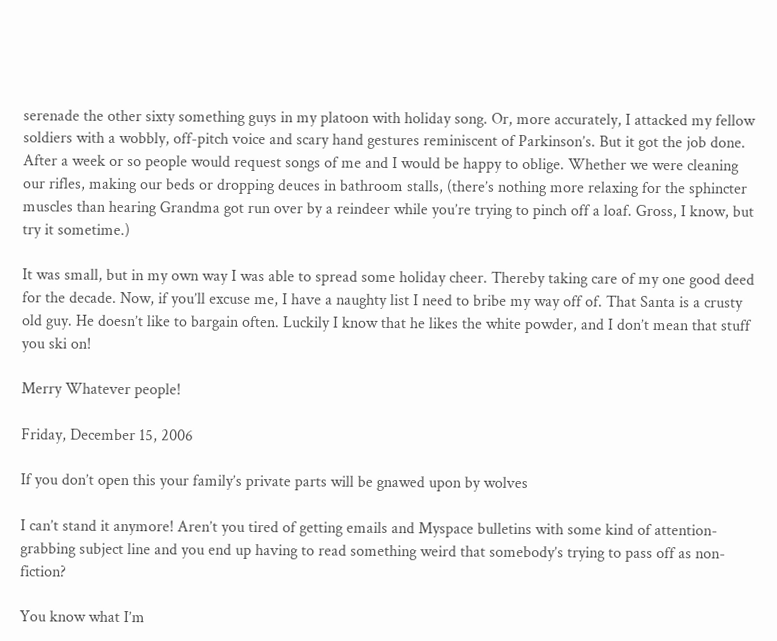serenade the other sixty something guys in my platoon with holiday song. Or, more accurately, I attacked my fellow soldiers with a wobbly, off-pitch voice and scary hand gestures reminiscent of Parkinson’s. But it got the job done. After a week or so people would request songs of me and I would be happy to oblige. Whether we were cleaning our rifles, making our beds or dropping deuces in bathroom stalls, (there’s nothing more relaxing for the sphincter muscles than hearing Grandma got run over by a reindeer while you’re trying to pinch off a loaf. Gross, I know, but try it sometime.)

It was small, but in my own way I was able to spread some holiday cheer. Thereby taking care of my one good deed for the decade. Now, if you’ll excuse me, I have a naughty list I need to bribe my way off of. That Santa is a crusty old guy. He doesn’t like to bargain often. Luckily I know that he likes the white powder, and I don’t mean that stuff you ski on!

Merry Whatever people!

Friday, December 15, 2006

If you don’t open this your family’s private parts will be gnawed upon by wolves

I can’t stand it anymore! Aren’t you tired of getting emails and Myspace bulletins with some kind of attention-grabbing subject line and you end up having to read something weird that somebody’s trying to pass off as non-fiction?

You know what I’m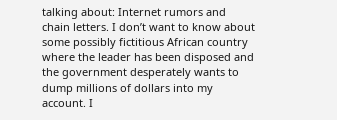talking about: Internet rumors and chain letters. I don’t want to know about some possibly fictitious African country where the leader has been disposed and the government desperately wants to dump millions of dollars into my account. I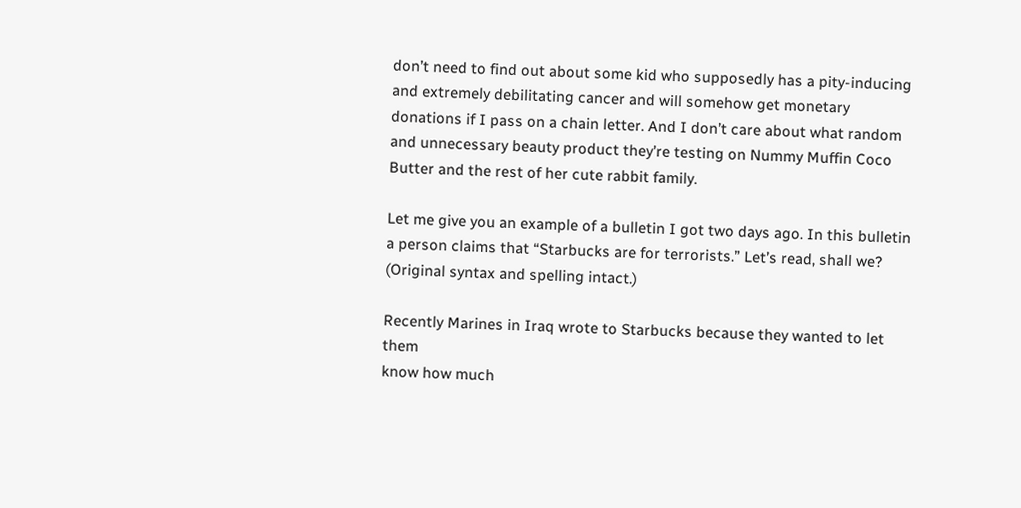don’t need to find out about some kid who supposedly has a pity-inducing and extremely debilitating cancer and will somehow get monetary donations if I pass on a chain letter. And I don’t care about what random and unnecessary beauty product they’re testing on Nummy Muffin Coco Butter and the rest of her cute rabbit family.

Let me give you an example of a bulletin I got two days ago. In this bulletin a person claims that “Starbucks are for terrorists.” Let’s read, shall we? (Original syntax and spelling intact.)

Recently Marines in Iraq wrote to Starbucks because they wanted to let them
know how much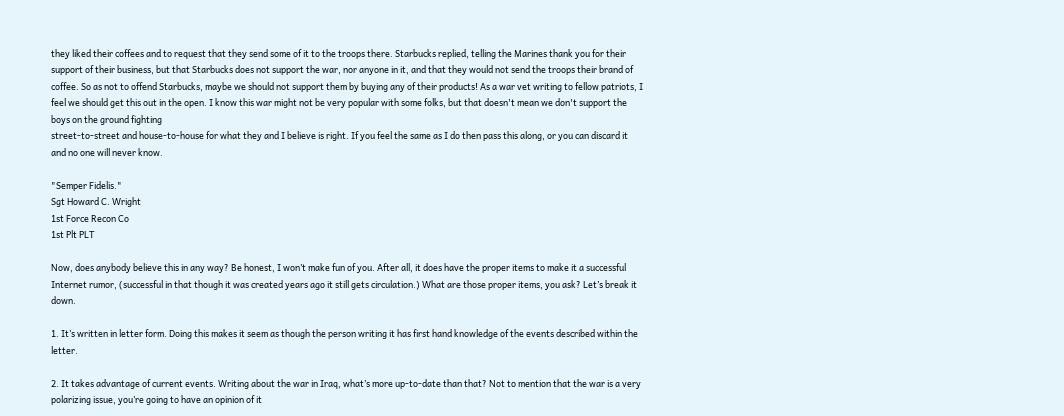they liked their coffees and to request that they send some of it to the troops there. Starbucks replied, telling the Marines thank you for their support of their business, but that Starbucks does not support the war, nor anyone in it, and that they would not send the troops their brand of coffee. So as not to offend Starbucks, maybe we should not support them by buying any of their products! As a war vet writing to fellow patriots, I feel we should get this out in the open. I know this war might not be very popular with some folks, but that doesn't mean we don't support the boys on the ground fighting
street-to-street and house-to-house for what they and I believe is right. If you feel the same as I do then pass this along, or you can discard it and no one will never know.

"Semper Fidelis."
Sgt Howard C. Wright
1st Force Recon Co
1st Plt PLT

Now, does anybody believe this in any way? Be honest, I won’t make fun of you. After all, it does have the proper items to make it a successful Internet rumor, (successful in that though it was created years ago it still gets circulation.) What are those proper items, you ask? Let’s break it down.

1. It’s written in letter form. Doing this makes it seem as though the person writing it has first hand knowledge of the events described within the letter.

2. It takes advantage of current events. Writing about the war in Iraq, what’s more up-to-date than that? Not to mention that the war is a very polarizing issue, you’re going to have an opinion of it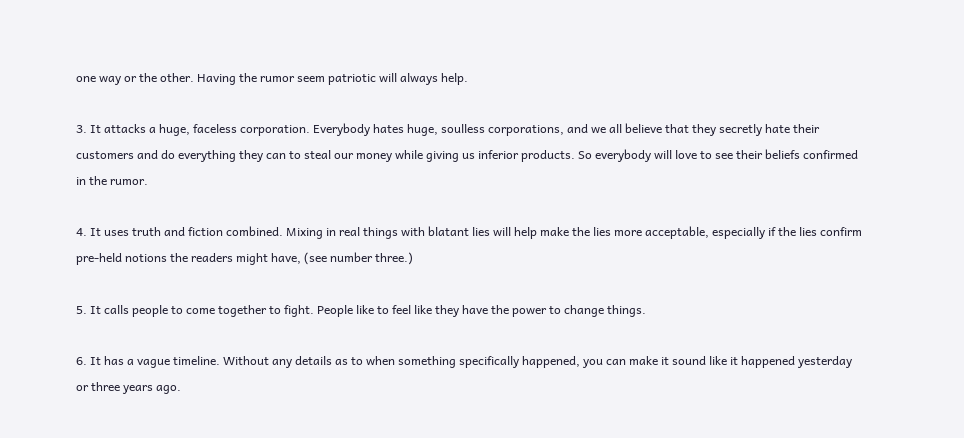one way or the other. Having the rumor seem patriotic will always help.

3. It attacks a huge, faceless corporation. Everybody hates huge, soulless corporations, and we all believe that they secretly hate their customers and do everything they can to steal our money while giving us inferior products. So everybody will love to see their beliefs confirmed in the rumor.

4. It uses truth and fiction combined. Mixing in real things with blatant lies will help make the lies more acceptable, especially if the lies confirm pre-held notions the readers might have, (see number three.)

5. It calls people to come together to fight. People like to feel like they have the power to change things.

6. It has a vague timeline. Without any details as to when something specifically happened, you can make it sound like it happened yesterday or three years ago.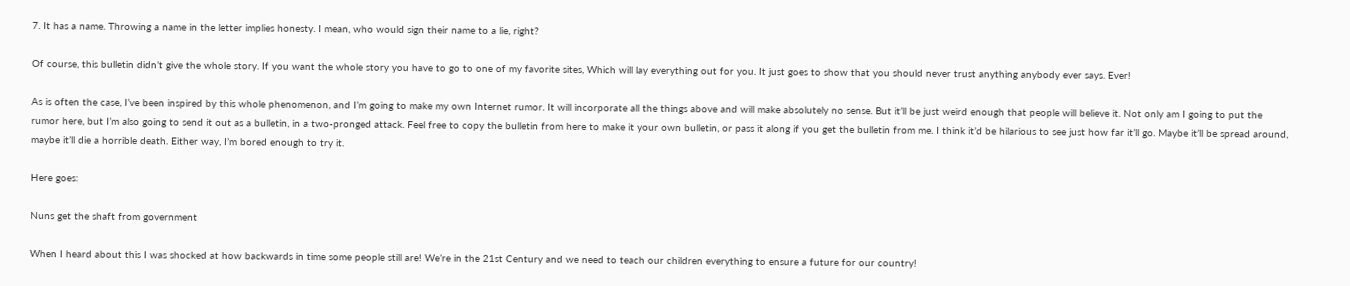7. It has a name. Throwing a name in the letter implies honesty. I mean, who would sign their name to a lie, right?

Of course, this bulletin didn’t give the whole story. If you want the whole story you have to go to one of my favorite sites, Which will lay everything out for you. It just goes to show that you should never trust anything anybody ever says. Ever!

As is often the case, I’ve been inspired by this whole phenomenon, and I’m going to make my own Internet rumor. It will incorporate all the things above and will make absolutely no sense. But it’ll be just weird enough that people will believe it. Not only am I going to put the rumor here, but I’m also going to send it out as a bulletin, in a two-pronged attack. Feel free to copy the bulletin from here to make it your own bulletin, or pass it along if you get the bulletin from me. I think it’d be hilarious to see just how far it’ll go. Maybe it’ll be spread around, maybe it’ll die a horrible death. Either way, I’m bored enough to try it.

Here goes:

Nuns get the shaft from government

When I heard about this I was shocked at how backwards in time some people still are! We’re in the 21st Century and we need to teach our children everything to ensure a future for our country!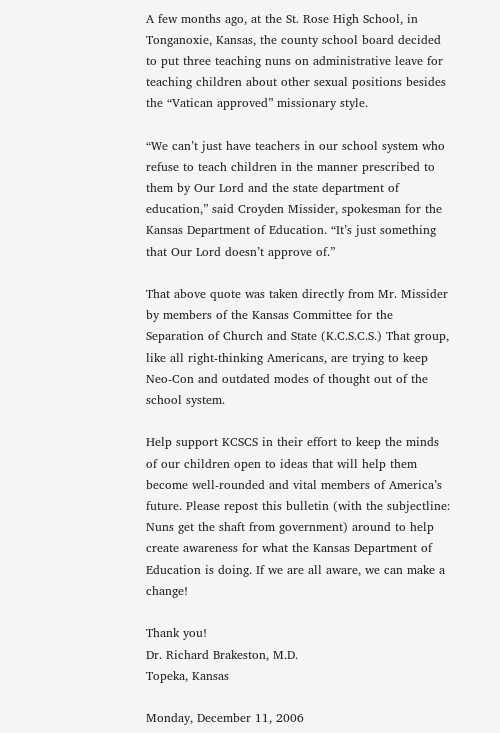A few months ago, at the St. Rose High School, in Tonganoxie, Kansas, the county school board decided to put three teaching nuns on administrative leave for teaching children about other sexual positions besides the “Vatican approved” missionary style.

“We can’t just have teachers in our school system who refuse to teach children in the manner prescribed to them by Our Lord and the state department of education,” said Croyden Missider, spokesman for the Kansas Department of Education. “It’s just something that Our Lord doesn’t approve of.”

That above quote was taken directly from Mr. Missider by members of the Kansas Committee for the Separation of Church and State (K.C.S.C.S.) That group, like all right-thinking Americans, are trying to keep Neo-Con and outdated modes of thought out of the school system.

Help support KCSCS in their effort to keep the minds of our children open to ideas that will help them become well-rounded and vital members of America’s future. Please repost this bulletin (with the subjectline: Nuns get the shaft from government) around to help create awareness for what the Kansas Department of Education is doing. If we are all aware, we can make a change!

Thank you!
Dr. Richard Brakeston, M.D.
Topeka, Kansas

Monday, December 11, 2006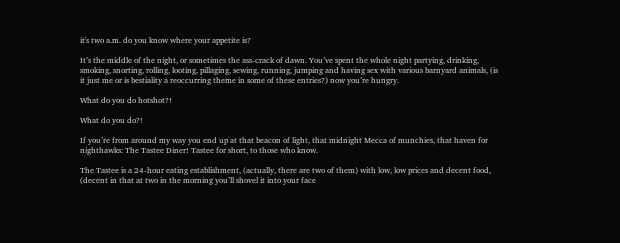it's two a.m. do you know where your appetite is?

It’s the middle of the night, or sometimes the ass-crack of dawn. You’ve spent the whole night partying, drinking, smoking, snorting, rolling, looting, pillaging, sewing, running, jumping and having sex with various barnyard animals, (is it just me or is bestiality a reoccurring theme in some of these entries?) now you’re hungry.

What do you do hotshot?!

What do you do?!

If you’re from around my way you end up at that beacon of light, that midnight Mecca of munchies, that haven for nighthawks: The Tastee Diner! Tastee for short, to those who know.

The Tastee is a 24-hour eating establishment, (actually, there are two of them) with low, low prices and decent food, (decent in that at two in the morning you’ll shovel it into your face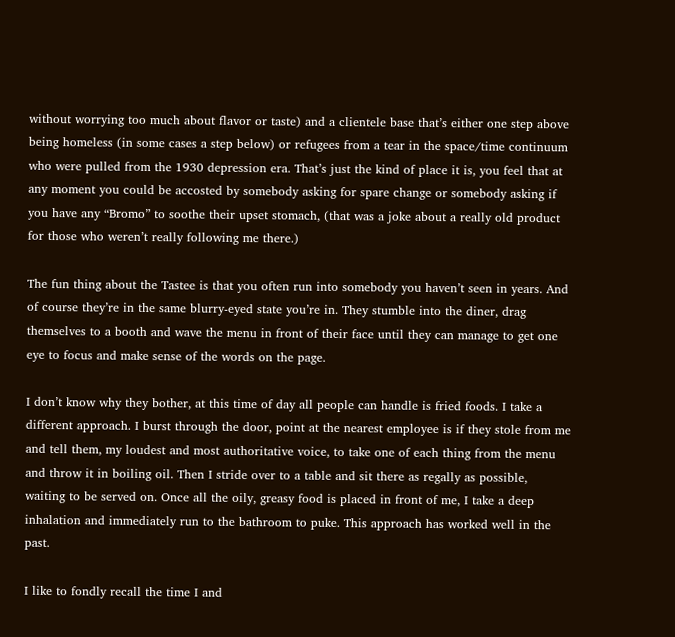without worrying too much about flavor or taste) and a clientele base that’s either one step above being homeless (in some cases a step below) or refugees from a tear in the space/time continuum who were pulled from the 1930 depression era. That’s just the kind of place it is, you feel that at any moment you could be accosted by somebody asking for spare change or somebody asking if you have any “Bromo” to soothe their upset stomach, (that was a joke about a really old product for those who weren’t really following me there.)

The fun thing about the Tastee is that you often run into somebody you haven’t seen in years. And of course they’re in the same blurry-eyed state you’re in. They stumble into the diner, drag themselves to a booth and wave the menu in front of their face until they can manage to get one eye to focus and make sense of the words on the page.

I don’t know why they bother, at this time of day all people can handle is fried foods. I take a different approach. I burst through the door, point at the nearest employee is if they stole from me and tell them, my loudest and most authoritative voice, to take one of each thing from the menu and throw it in boiling oil. Then I stride over to a table and sit there as regally as possible, waiting to be served on. Once all the oily, greasy food is placed in front of me, I take a deep inhalation and immediately run to the bathroom to puke. This approach has worked well in the past.

I like to fondly recall the time I and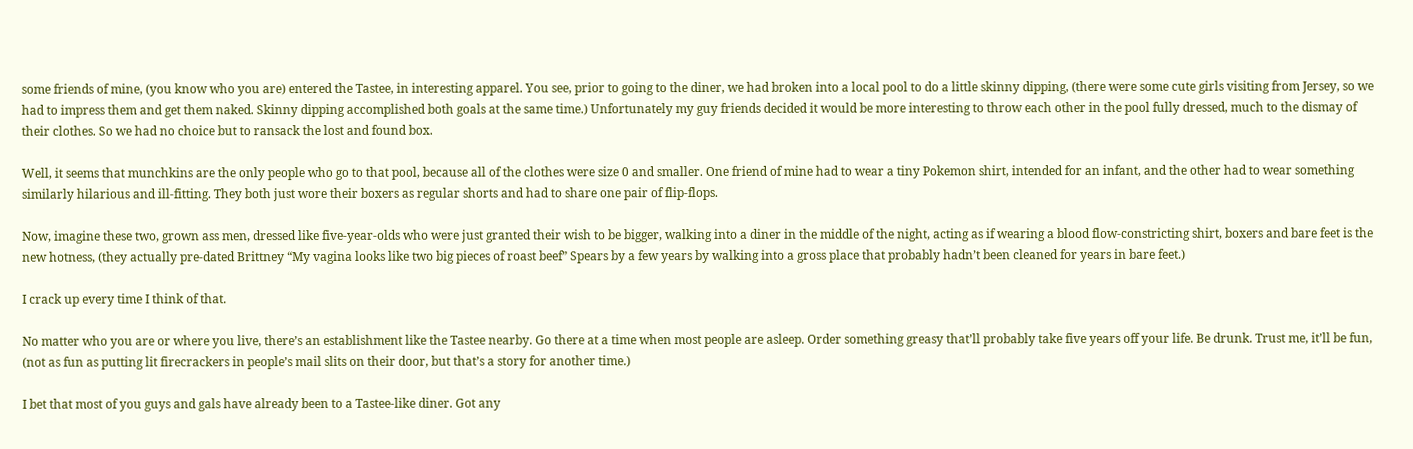some friends of mine, (you know who you are) entered the Tastee, in interesting apparel. You see, prior to going to the diner, we had broken into a local pool to do a little skinny dipping, (there were some cute girls visiting from Jersey, so we had to impress them and get them naked. Skinny dipping accomplished both goals at the same time.) Unfortunately my guy friends decided it would be more interesting to throw each other in the pool fully dressed, much to the dismay of their clothes. So we had no choice but to ransack the lost and found box.

Well, it seems that munchkins are the only people who go to that pool, because all of the clothes were size 0 and smaller. One friend of mine had to wear a tiny Pokemon shirt, intended for an infant, and the other had to wear something similarly hilarious and ill-fitting. They both just wore their boxers as regular shorts and had to share one pair of flip-flops.

Now, imagine these two, grown ass men, dressed like five-year-olds who were just granted their wish to be bigger, walking into a diner in the middle of the night, acting as if wearing a blood flow-constricting shirt, boxers and bare feet is the new hotness, (they actually pre-dated Brittney “My vagina looks like two big pieces of roast beef” Spears by a few years by walking into a gross place that probably hadn’t been cleaned for years in bare feet.)

I crack up every time I think of that.

No matter who you are or where you live, there’s an establishment like the Tastee nearby. Go there at a time when most people are asleep. Order something greasy that’ll probably take five years off your life. Be drunk. Trust me, it’ll be fun, (not as fun as putting lit firecrackers in people’s mail slits on their door, but that’s a story for another time.)

I bet that most of you guys and gals have already been to a Tastee-like diner. Got any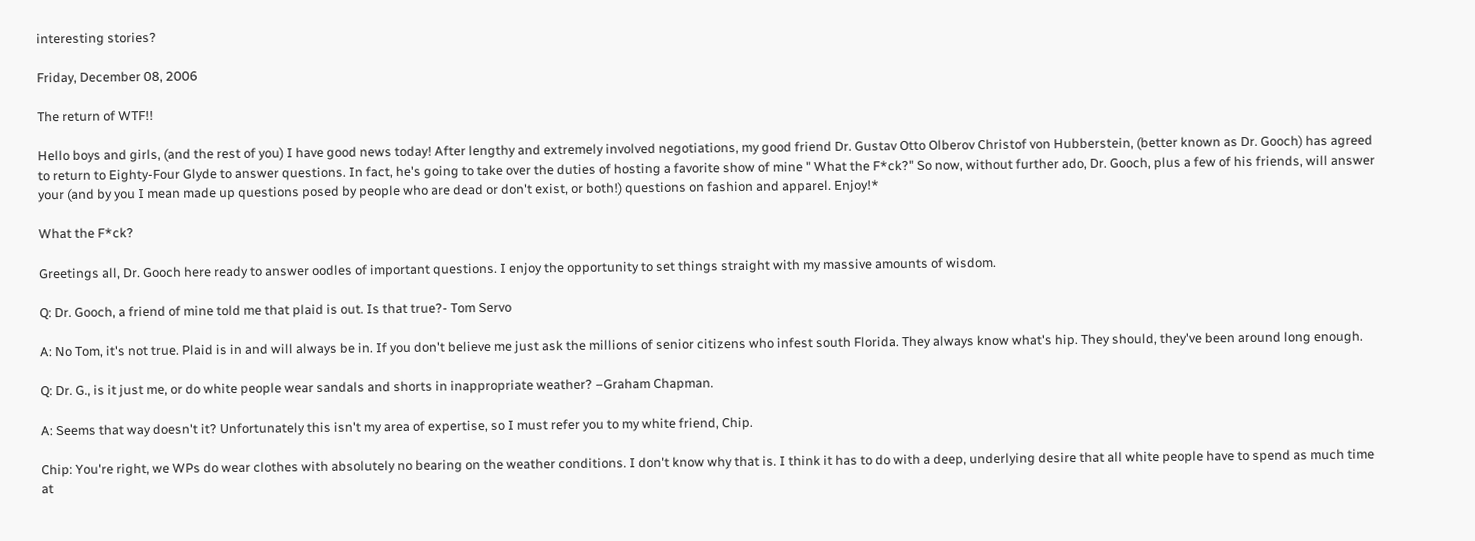interesting stories?

Friday, December 08, 2006

The return of WTF!!

Hello boys and girls, (and the rest of you) I have good news today! After lengthy and extremely involved negotiations, my good friend Dr. Gustav Otto Olberov Christof von Hubberstein, (better known as Dr. Gooch) has agreed to return to Eighty-Four Glyde to answer questions. In fact, he's going to take over the duties of hosting a favorite show of mine " What the F*ck?" So now, without further ado, Dr. Gooch, plus a few of his friends, will answer your (and by you I mean made up questions posed by people who are dead or don't exist, or both!) questions on fashion and apparel. Enjoy!*

What the F*ck?

Greetings all, Dr. Gooch here ready to answer oodles of important questions. I enjoy the opportunity to set things straight with my massive amounts of wisdom.

Q: Dr. Gooch, a friend of mine told me that plaid is out. Is that true?- Tom Servo

A: No Tom, it's not true. Plaid is in and will always be in. If you don't believe me just ask the millions of senior citizens who infest south Florida. They always know what's hip. They should, they've been around long enough.

Q: Dr. G., is it just me, or do white people wear sandals and shorts in inappropriate weather? –Graham Chapman.

A: Seems that way doesn't it? Unfortunately this isn't my area of expertise, so I must refer you to my white friend, Chip.

Chip: You're right, we WPs do wear clothes with absolutely no bearing on the weather conditions. I don't know why that is. I think it has to do with a deep, underlying desire that all white people have to spend as much time at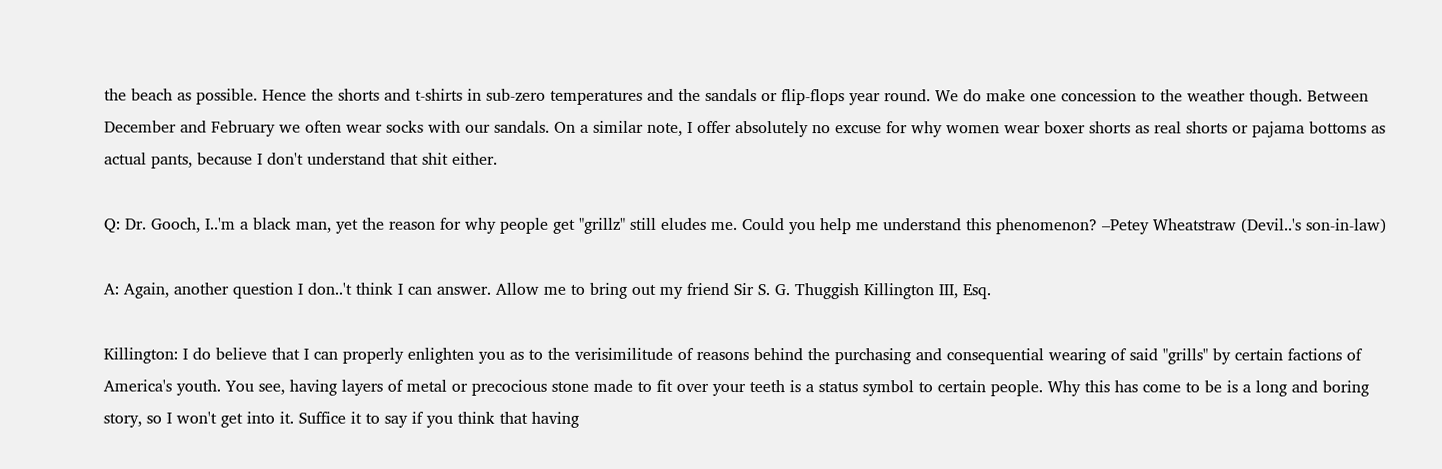the beach as possible. Hence the shorts and t-shirts in sub-zero temperatures and the sandals or flip-flops year round. We do make one concession to the weather though. Between December and February we often wear socks with our sandals. On a similar note, I offer absolutely no excuse for why women wear boxer shorts as real shorts or pajama bottoms as actual pants, because I don't understand that shit either.

Q: Dr. Gooch, I..'m a black man, yet the reason for why people get "grillz" still eludes me. Could you help me understand this phenomenon? –Petey Wheatstraw (Devil..'s son-in-law)

A: Again, another question I don..'t think I can answer. Allow me to bring out my friend Sir S. G. Thuggish Killington III, Esq.

Killington: I do believe that I can properly enlighten you as to the verisimilitude of reasons behind the purchasing and consequential wearing of said "grills" by certain factions of America's youth. You see, having layers of metal or precocious stone made to fit over your teeth is a status symbol to certain people. Why this has come to be is a long and boring story, so I won't get into it. Suffice it to say if you think that having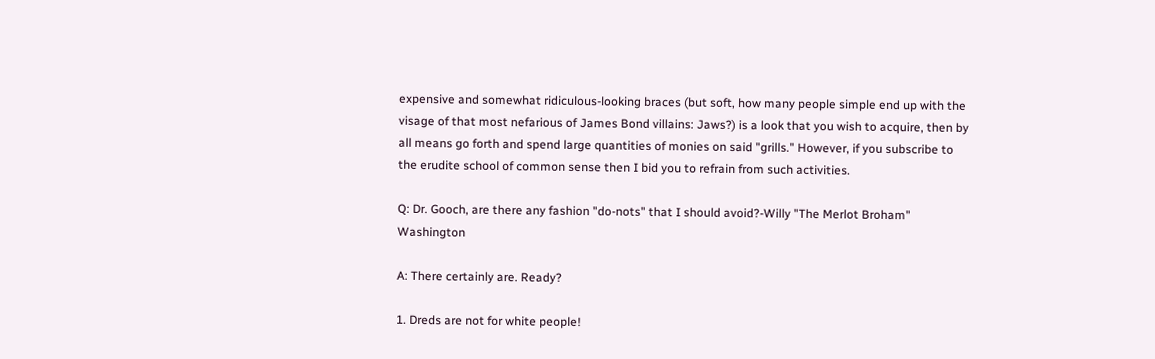expensive and somewhat ridiculous-looking braces (but soft, how many people simple end up with the visage of that most nefarious of James Bond villains: Jaws?) is a look that you wish to acquire, then by all means go forth and spend large quantities of monies on said "grills." However, if you subscribe to the erudite school of common sense then I bid you to refrain from such activities.

Q: Dr. Gooch, are there any fashion "do-nots" that I should avoid?-Willy "The Merlot Broham" Washington

A: There certainly are. Ready?

1. Dreds are not for white people!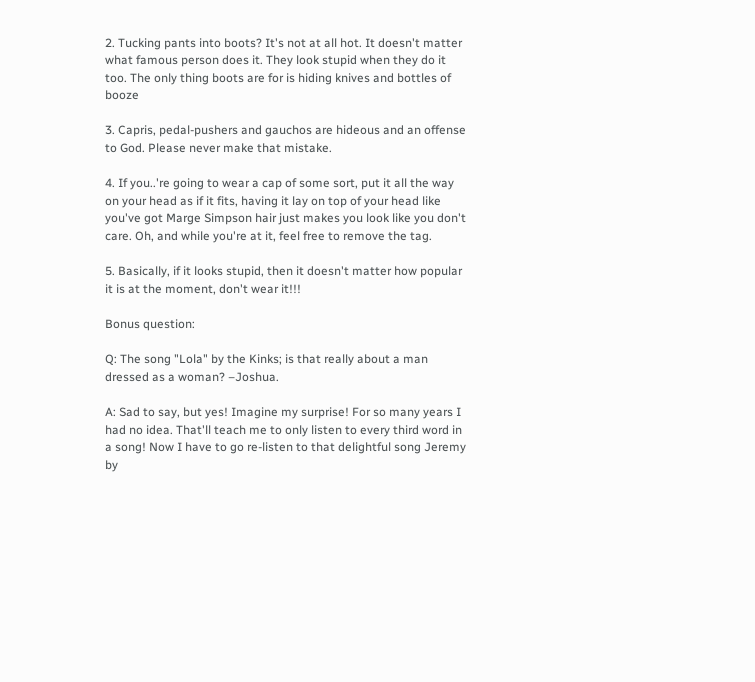2. Tucking pants into boots? It's not at all hot. It doesn't matter what famous person does it. They look stupid when they do it too. The only thing boots are for is hiding knives and bottles of booze

3. Capris, pedal-pushers and gauchos are hideous and an offense to God. Please never make that mistake.

4. If you..'re going to wear a cap of some sort, put it all the way on your head as if it fits, having it lay on top of your head like you've got Marge Simpson hair just makes you look like you don't care. Oh, and while you're at it, feel free to remove the tag.

5. Basically, if it looks stupid, then it doesn't matter how popular it is at the moment, don't wear it!!!

Bonus question:

Q: The song "Lola" by the Kinks; is that really about a man dressed as a woman? –Joshua.

A: Sad to say, but yes! Imagine my surprise! For so many years I had no idea. That'll teach me to only listen to every third word in a song! Now I have to go re-listen to that delightful song Jeremy by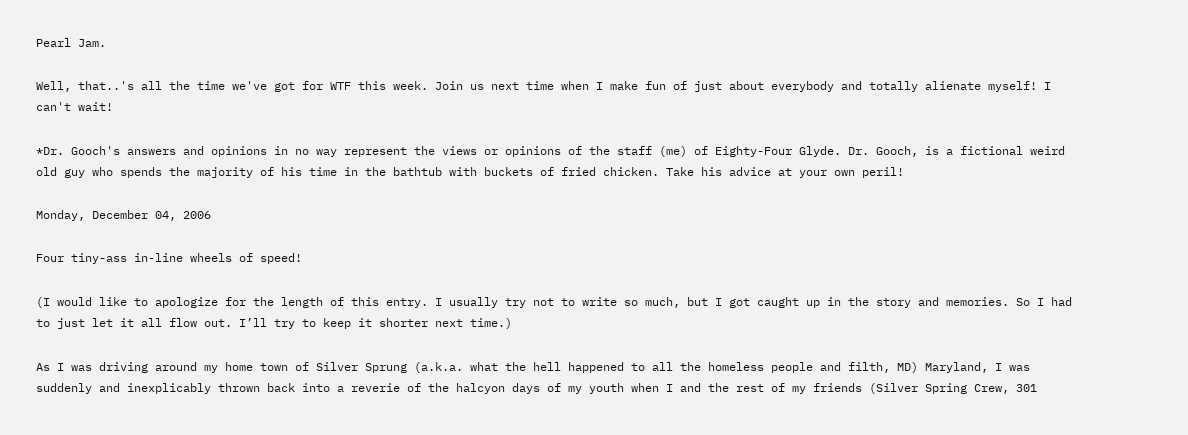Pearl Jam.

Well, that..'s all the time we've got for WTF this week. Join us next time when I make fun of just about everybody and totally alienate myself! I can't wait!

*Dr. Gooch's answers and opinions in no way represent the views or opinions of the staff (me) of Eighty-Four Glyde. Dr. Gooch, is a fictional weird old guy who spends the majority of his time in the bathtub with buckets of fried chicken. Take his advice at your own peril!

Monday, December 04, 2006

Four tiny-ass in-line wheels of speed!

(I would like to apologize for the length of this entry. I usually try not to write so much, but I got caught up in the story and memories. So I had to just let it all flow out. I’ll try to keep it shorter next time.)

As I was driving around my home town of Silver Sprung (a.k.a. what the hell happened to all the homeless people and filth, MD) Maryland, I was suddenly and inexplicably thrown back into a reverie of the halcyon days of my youth when I and the rest of my friends (Silver Spring Crew, 301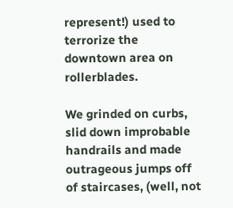represent!) used to terrorize the downtown area on rollerblades.

We grinded on curbs, slid down improbable handrails and made outrageous jumps off of staircases, (well, not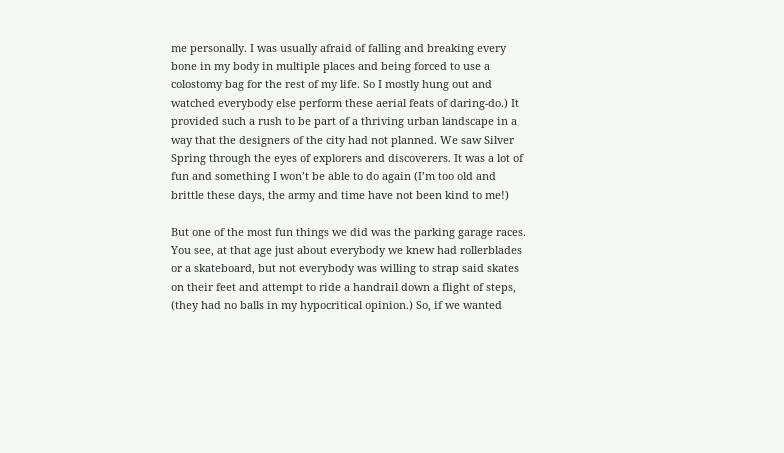me personally. I was usually afraid of falling and breaking every bone in my body in multiple places and being forced to use a colostomy bag for the rest of my life. So I mostly hung out and watched everybody else perform these aerial feats of daring-do.) It provided such a rush to be part of a thriving urban landscape in a way that the designers of the city had not planned. We saw Silver Spring through the eyes of explorers and discoverers. It was a lot of fun and something I won’t be able to do again (I’m too old and brittle these days, the army and time have not been kind to me!)

But one of the most fun things we did was the parking garage races. You see, at that age just about everybody we knew had rollerblades or a skateboard, but not everybody was willing to strap said skates on their feet and attempt to ride a handrail down a flight of steps, (they had no balls in my hypocritical opinion.) So, if we wanted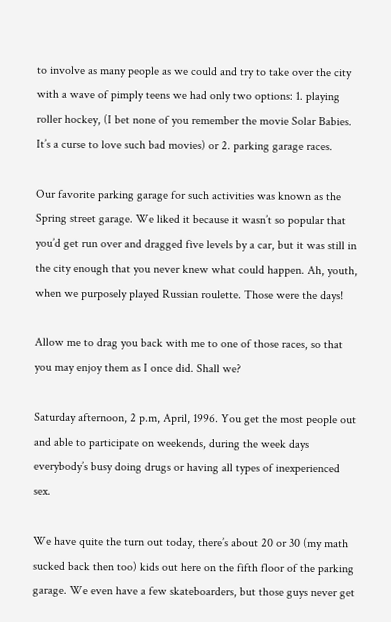to involve as many people as we could and try to take over the city with a wave of pimply teens we had only two options: 1. playing roller hockey, (I bet none of you remember the movie Solar Babies. It’s a curse to love such bad movies) or 2. parking garage races.

Our favorite parking garage for such activities was known as the Spring street garage. We liked it because it wasn’t so popular that you’d get run over and dragged five levels by a car, but it was still in the city enough that you never knew what could happen. Ah, youth, when we purposely played Russian roulette. Those were the days!

Allow me to drag you back with me to one of those races, so that you may enjoy them as I once did. Shall we?

Saturday afternoon, 2 p.m, April, 1996. You get the most people out and able to participate on weekends, during the week days everybody’s busy doing drugs or having all types of inexperienced sex.

We have quite the turn out today, there’s about 20 or 30 (my math sucked back then too) kids out here on the fifth floor of the parking garage. We even have a few skateboarders, but those guys never get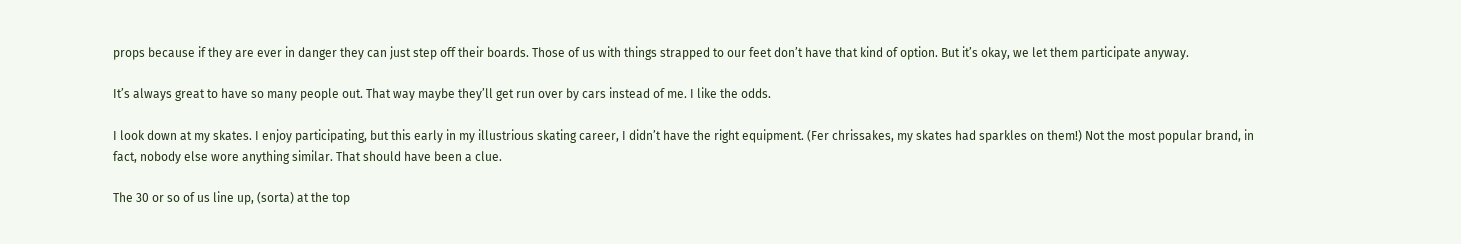props because if they are ever in danger they can just step off their boards. Those of us with things strapped to our feet don’t have that kind of option. But it’s okay, we let them participate anyway.

It’s always great to have so many people out. That way maybe they’ll get run over by cars instead of me. I like the odds.

I look down at my skates. I enjoy participating, but this early in my illustrious skating career, I didn’t have the right equipment. (Fer chrissakes, my skates had sparkles on them!) Not the most popular brand, in fact, nobody else wore anything similar. That should have been a clue.

The 30 or so of us line up, (sorta) at the top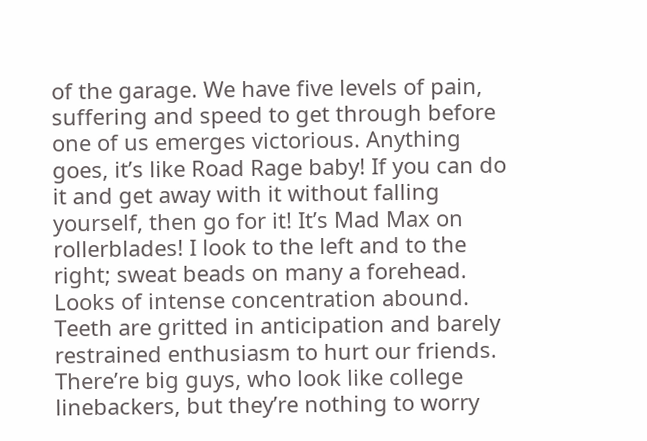of the garage. We have five levels of pain, suffering and speed to get through before one of us emerges victorious. Anything goes, it’s like Road Rage baby! If you can do it and get away with it without falling yourself, then go for it! It’s Mad Max on rollerblades! I look to the left and to the right; sweat beads on many a forehead. Looks of intense concentration abound. Teeth are gritted in anticipation and barely restrained enthusiasm to hurt our friends. There’re big guys, who look like college linebackers, but they’re nothing to worry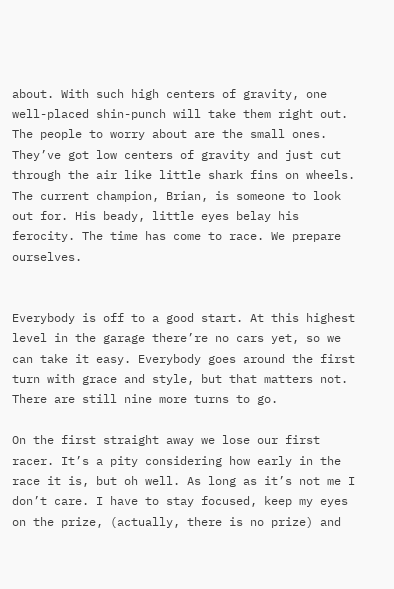about. With such high centers of gravity, one well-placed shin-punch will take them right out. The people to worry about are the small ones. They’ve got low centers of gravity and just cut through the air like little shark fins on wheels. The current champion, Brian, is someone to look out for. His beady, little eyes belay his ferocity. The time has come to race. We prepare ourselves.


Everybody is off to a good start. At this highest level in the garage there’re no cars yet, so we can take it easy. Everybody goes around the first turn with grace and style, but that matters not. There are still nine more turns to go.

On the first straight away we lose our first racer. It’s a pity considering how early in the race it is, but oh well. As long as it’s not me I don’t care. I have to stay focused, keep my eyes on the prize, (actually, there is no prize) and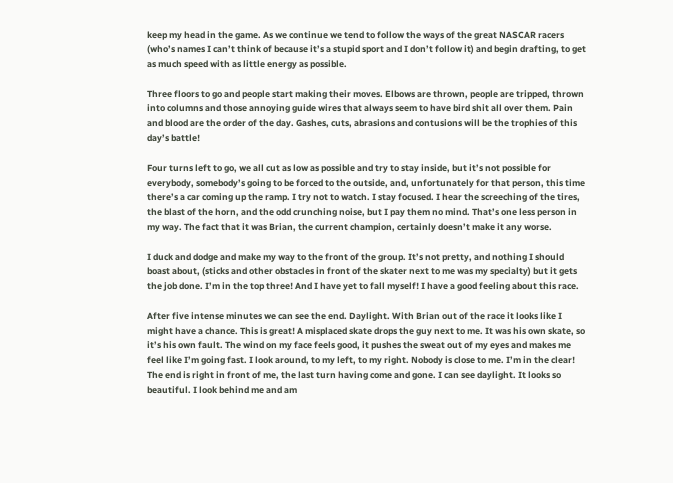keep my head in the game. As we continue we tend to follow the ways of the great NASCAR racers (who’s names I can’t think of because it’s a stupid sport and I don’t follow it) and begin drafting, to get as much speed with as little energy as possible.

Three floors to go and people start making their moves. Elbows are thrown, people are tripped, thrown into columns and those annoying guide wires that always seem to have bird shit all over them. Pain and blood are the order of the day. Gashes, cuts, abrasions and contusions will be the trophies of this day’s battle!

Four turns left to go, we all cut as low as possible and try to stay inside, but it’s not possible for everybody, somebody’s going to be forced to the outside, and, unfortunately for that person, this time there’s a car coming up the ramp. I try not to watch. I stay focused. I hear the screeching of the tires, the blast of the horn, and the odd crunching noise, but I pay them no mind. That’s one less person in my way. The fact that it was Brian, the current champion, certainly doesn’t make it any worse.

I duck and dodge and make my way to the front of the group. It’s not pretty, and nothing I should boast about, (sticks and other obstacles in front of the skater next to me was my specialty) but it gets the job done. I’m in the top three! And I have yet to fall myself! I have a good feeling about this race.

After five intense minutes we can see the end. Daylight. With Brian out of the race it looks like I might have a chance. This is great! A misplaced skate drops the guy next to me. It was his own skate, so it’s his own fault. The wind on my face feels good, it pushes the sweat out of my eyes and makes me feel like I’m going fast. I look around, to my left, to my right. Nobody is close to me. I’m in the clear! The end is right in front of me, the last turn having come and gone. I can see daylight. It looks so beautiful. I look behind me and am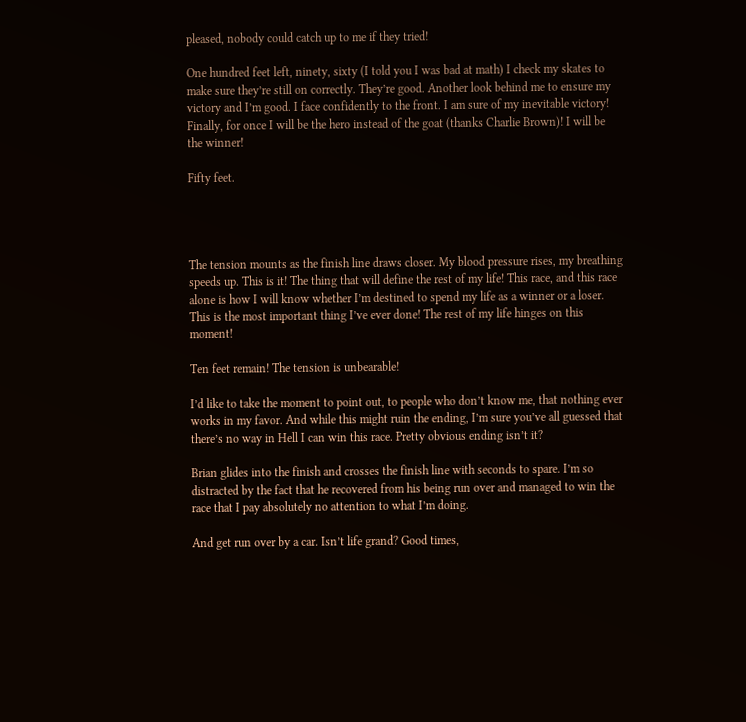pleased, nobody could catch up to me if they tried!

One hundred feet left, ninety, sixty (I told you I was bad at math) I check my skates to make sure they’re still on correctly. They’re good. Another look behind me to ensure my victory and I’m good. I face confidently to the front. I am sure of my inevitable victory! Finally, for once I will be the hero instead of the goat (thanks Charlie Brown)! I will be the winner!

Fifty feet.




The tension mounts as the finish line draws closer. My blood pressure rises, my breathing speeds up. This is it! The thing that will define the rest of my life! This race, and this race alone is how I will know whether I’m destined to spend my life as a winner or a loser. This is the most important thing I’ve ever done! The rest of my life hinges on this moment!

Ten feet remain! The tension is unbearable!

I’d like to take the moment to point out, to people who don’t know me, that nothing ever works in my favor. And while this might ruin the ending, I’m sure you’ve all guessed that there’s no way in Hell I can win this race. Pretty obvious ending isn’t it?

Brian glides into the finish and crosses the finish line with seconds to spare. I’m so distracted by the fact that he recovered from his being run over and managed to win the race that I pay absolutely no attention to what I’m doing.

And get run over by a car. Isn’t life grand? Good times,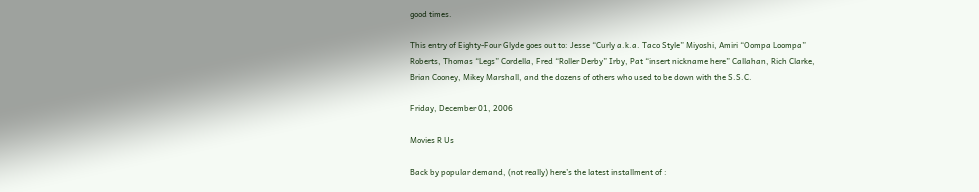good times.

This entry of Eighty-Four Glyde goes out to: Jesse “Curly a.k.a. Taco Style” Miyoshi, Amiri “Oompa Loompa” Roberts, Thomas “Legs” Cordella, Fred “Roller Derby” Irby, Pat “insert nickname here” Callahan, Rich Clarke, Brian Cooney, Mikey Marshall, and the dozens of others who used to be down with the S.S.C.

Friday, December 01, 2006

Movies R Us

Back by popular demand, (not really) here’s the latest installment of :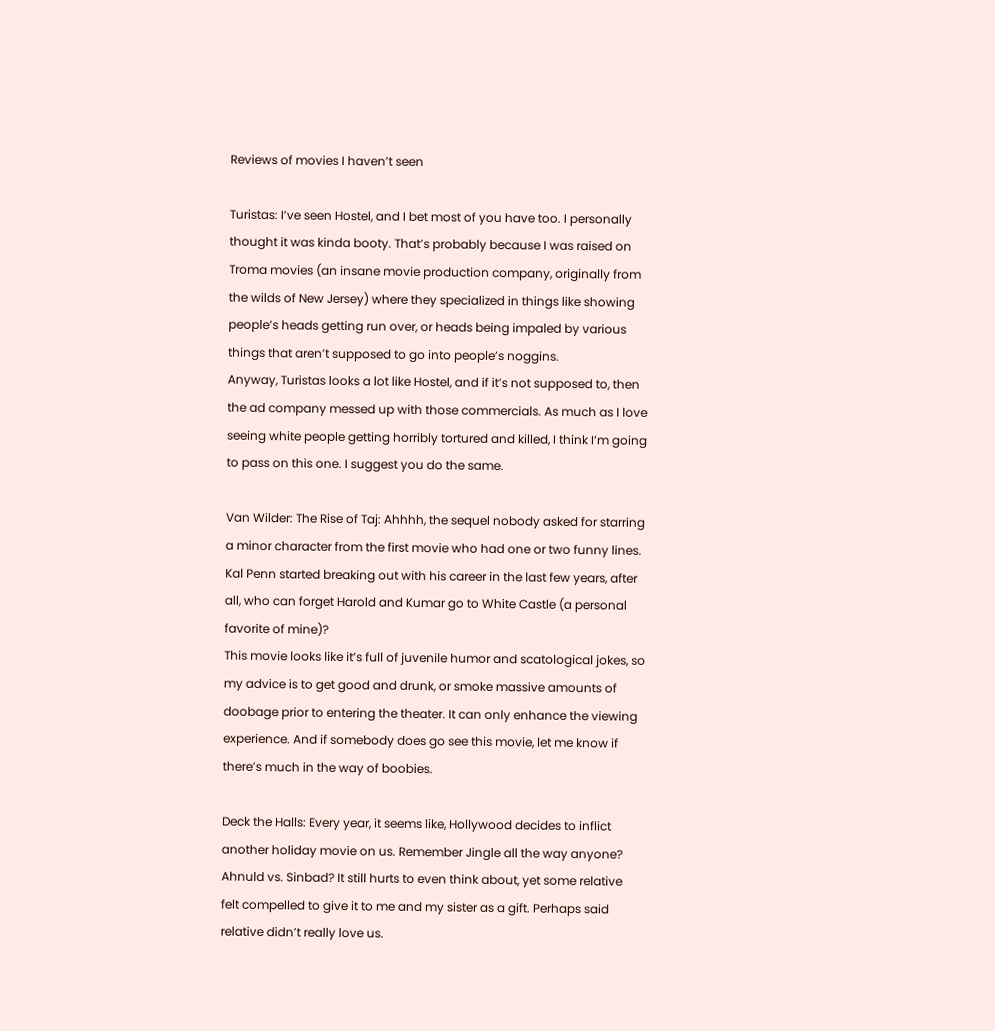Reviews of movies I haven’t seen

Turistas: I’ve seen Hostel, and I bet most of you have too. I personally thought it was kinda booty. That’s probably because I was raised on Troma movies (an insane movie production company, originally from the wilds of New Jersey) where they specialized in things like showing people’s heads getting run over, or heads being impaled by various things that aren’t supposed to go into people’s noggins.
Anyway, Turistas looks a lot like Hostel, and if it’s not supposed to, then the ad company messed up with those commercials. As much as I love seeing white people getting horribly tortured and killed, I think I’m going to pass on this one. I suggest you do the same.

Van Wilder: The Rise of Taj: Ahhhh, the sequel nobody asked for starring a minor character from the first movie who had one or two funny lines. Kal Penn started breaking out with his career in the last few years, after all, who can forget Harold and Kumar go to White Castle (a personal favorite of mine)?
This movie looks like it’s full of juvenile humor and scatological jokes, so my advice is to get good and drunk, or smoke massive amounts of doobage prior to entering the theater. It can only enhance the viewing experience. And if somebody does go see this movie, let me know if there’s much in the way of boobies.

Deck the Halls: Every year, it seems like, Hollywood decides to inflict another holiday movie on us. Remember Jingle all the way anyone? Ahnuld vs. Sinbad? It still hurts to even think about, yet some relative felt compelled to give it to me and my sister as a gift. Perhaps said relative didn’t really love us.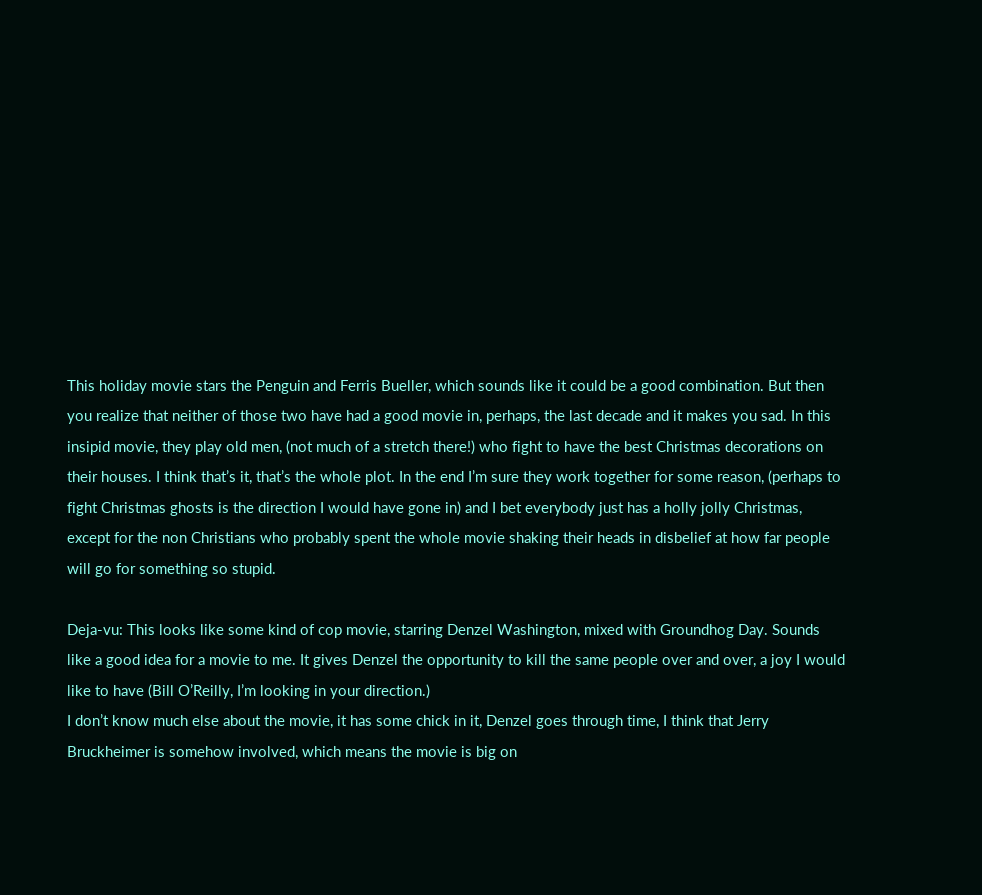This holiday movie stars the Penguin and Ferris Bueller, which sounds like it could be a good combination. But then you realize that neither of those two have had a good movie in, perhaps, the last decade and it makes you sad. In this insipid movie, they play old men, (not much of a stretch there!) who fight to have the best Christmas decorations on their houses. I think that’s it, that’s the whole plot. In the end I’m sure they work together for some reason, (perhaps to fight Christmas ghosts is the direction I would have gone in) and I bet everybody just has a holly jolly Christmas, except for the non Christians who probably spent the whole movie shaking their heads in disbelief at how far people will go for something so stupid.

Deja-vu: This looks like some kind of cop movie, starring Denzel Washington, mixed with Groundhog Day. Sounds like a good idea for a movie to me. It gives Denzel the opportunity to kill the same people over and over, a joy I would like to have (Bill O’Reilly, I’m looking in your direction.)
I don’t know much else about the movie, it has some chick in it, Denzel goes through time, I think that Jerry Bruckheimer is somehow involved, which means the movie is big on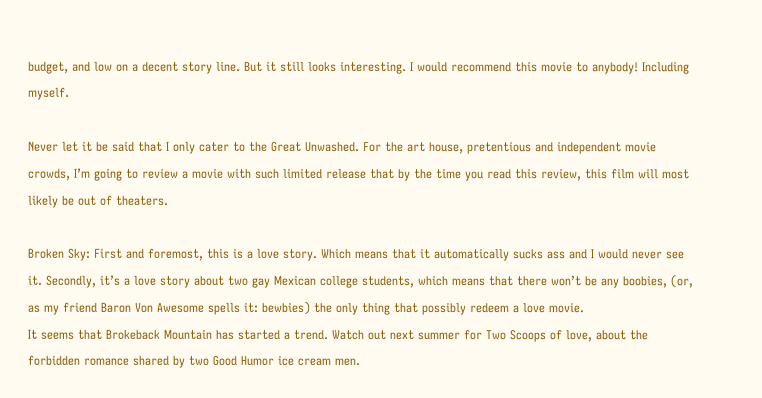budget, and low on a decent story line. But it still looks interesting. I would recommend this movie to anybody! Including myself.

Never let it be said that I only cater to the Great Unwashed. For the art house, pretentious and independent movie crowds, I’m going to review a movie with such limited release that by the time you read this review, this film will most likely be out of theaters.

Broken Sky: First and foremost, this is a love story. Which means that it automatically sucks ass and I would never see it. Secondly, it’s a love story about two gay Mexican college students, which means that there won’t be any boobies, (or, as my friend Baron Von Awesome spells it: bewbies) the only thing that possibly redeem a love movie.
It seems that Brokeback Mountain has started a trend. Watch out next summer for Two Scoops of love, about the forbidden romance shared by two Good Humor ice cream men.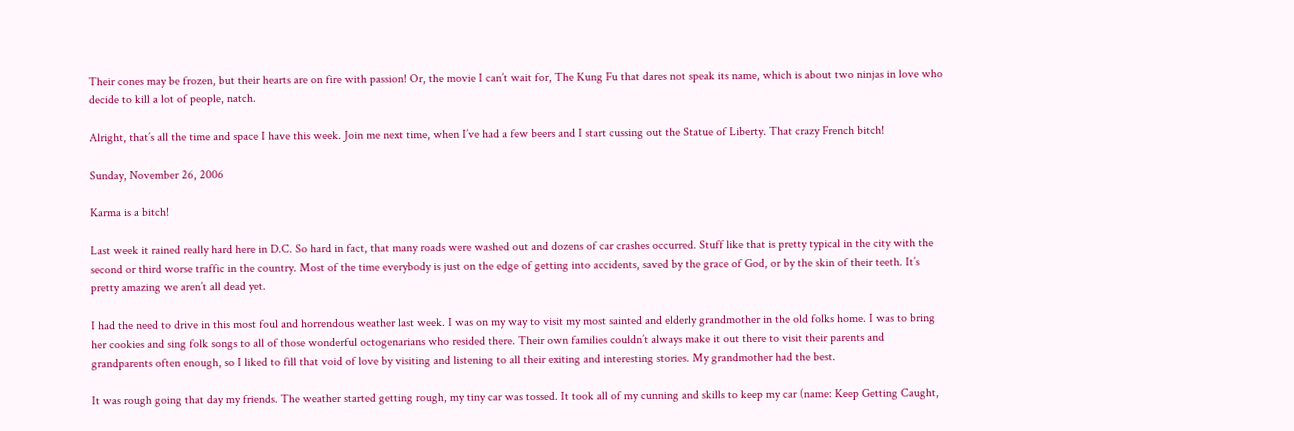Their cones may be frozen, but their hearts are on fire with passion! Or, the movie I can’t wait for, The Kung Fu that dares not speak its name, which is about two ninjas in love who decide to kill a lot of people, natch.

Alright, that’s all the time and space I have this week. Join me next time, when I’ve had a few beers and I start cussing out the Statue of Liberty. That crazy French bitch!

Sunday, November 26, 2006

Karma is a bitch!

Last week it rained really hard here in D.C. So hard in fact, that many roads were washed out and dozens of car crashes occurred. Stuff like that is pretty typical in the city with the second or third worse traffic in the country. Most of the time everybody is just on the edge of getting into accidents, saved by the grace of God, or by the skin of their teeth. It’s pretty amazing we aren’t all dead yet.

I had the need to drive in this most foul and horrendous weather last week. I was on my way to visit my most sainted and elderly grandmother in the old folks home. I was to bring her cookies and sing folk songs to all of those wonderful octogenarians who resided there. Their own families couldn’t always make it out there to visit their parents and grandparents often enough, so I liked to fill that void of love by visiting and listening to all their exiting and interesting stories. My grandmother had the best.

It was rough going that day my friends. The weather started getting rough, my tiny car was tossed. It took all of my cunning and skills to keep my car (name: Keep Getting Caught,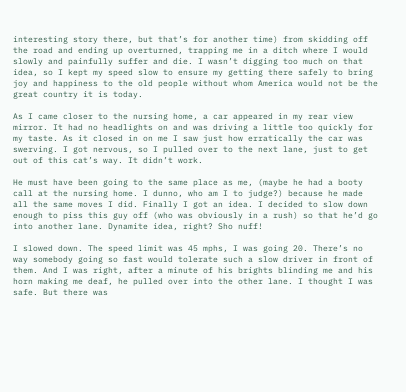interesting story there, but that’s for another time) from skidding off the road and ending up overturned, trapping me in a ditch where I would slowly and painfully suffer and die. I wasn’t digging too much on that idea, so I kept my speed slow to ensure my getting there safely to bring joy and happiness to the old people without whom America would not be the great country it is today.

As I came closer to the nursing home, a car appeared in my rear view mirror. It had no headlights on and was driving a little too quickly for my taste. As it closed in on me I saw just how erratically the car was swerving. I got nervous, so I pulled over to the next lane, just to get out of this cat’s way. It didn’t work.

He must have been going to the same place as me, (maybe he had a booty call at the nursing home. I dunno, who am I to judge?) because he made all the same moves I did. Finally I got an idea. I decided to slow down enough to piss this guy off (who was obviously in a rush) so that he’d go into another lane. Dynamite idea, right? Sho nuff!

I slowed down. The speed limit was 45 mphs, I was going 20. There’s no way somebody going so fast would tolerate such a slow driver in front of them. And I was right, after a minute of his brights blinding me and his horn making me deaf, he pulled over into the other lane. I thought I was safe. But there was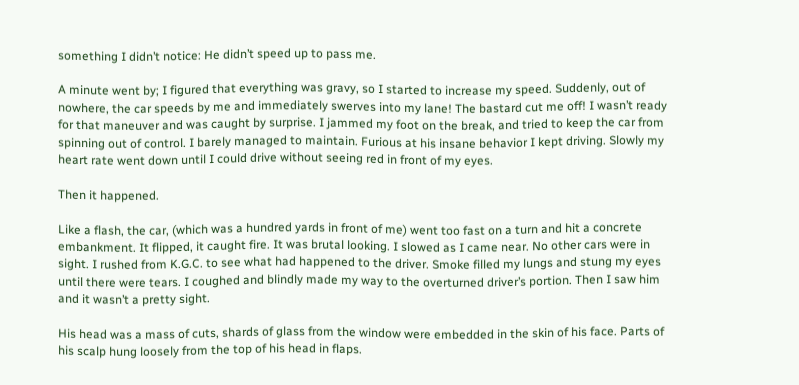something I didn’t notice: He didn’t speed up to pass me.

A minute went by; I figured that everything was gravy, so I started to increase my speed. Suddenly, out of nowhere, the car speeds by me and immediately swerves into my lane! The bastard cut me off! I wasn’t ready for that maneuver and was caught by surprise. I jammed my foot on the break, and tried to keep the car from spinning out of control. I barely managed to maintain. Furious at his insane behavior I kept driving. Slowly my heart rate went down until I could drive without seeing red in front of my eyes.

Then it happened.

Like a flash, the car, (which was a hundred yards in front of me) went too fast on a turn and hit a concrete embankment. It flipped, it caught fire. It was brutal looking. I slowed as I came near. No other cars were in sight. I rushed from K.G.C. to see what had happened to the driver. Smoke filled my lungs and stung my eyes until there were tears. I coughed and blindly made my way to the overturned driver’s portion. Then I saw him and it wasn’t a pretty sight.

His head was a mass of cuts, shards of glass from the window were embedded in the skin of his face. Parts of his scalp hung loosely from the top of his head in flaps.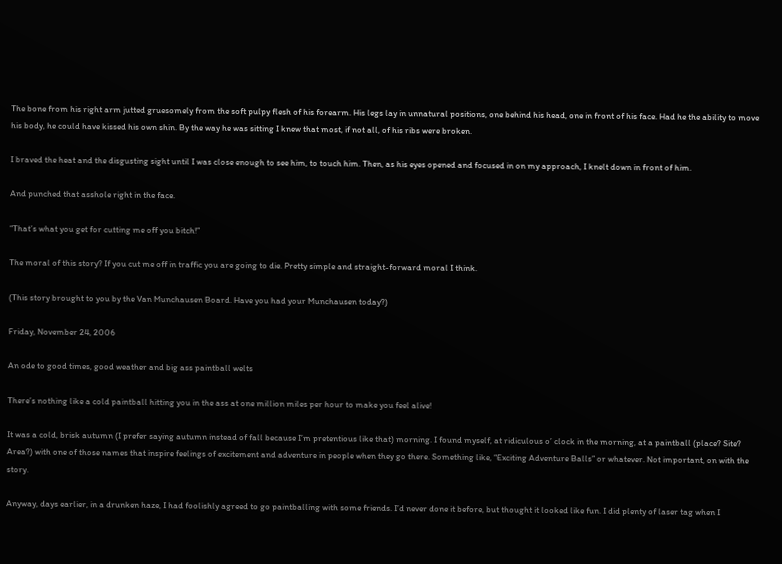The bone from his right arm jutted gruesomely from the soft pulpy flesh of his forearm. His legs lay in unnatural positions, one behind his head, one in front of his face. Had he the ability to move his body, he could have kissed his own shin. By the way he was sitting I knew that most, if not all, of his ribs were broken.

I braved the heat and the disgusting sight until I was close enough to see him, to touch him. Then, as his eyes opened and focused in on my approach, I knelt down in front of him.

And punched that asshole right in the face.

“That’s what you get for cutting me off you bitch!”

The moral of this story? If you cut me off in traffic you are going to die. Pretty simple and straight-forward moral I think.

(This story brought to you by the Van Munchausen Board. Have you had your Munchausen today?)

Friday, November 24, 2006

An ode to good times, good weather and big ass paintball welts

There’s nothing like a cold paintball hitting you in the ass at one million miles per hour to make you feel alive!

It was a cold, brisk autumn (I prefer saying autumn instead of fall because I’m pretentious like that) morning. I found myself, at ridiculous o’ clock in the morning, at a paintball (place? Site? Area?) with one of those names that inspire feelings of excitement and adventure in people when they go there. Something like, “Exciting Adventure Balls” or whatever. Not important, on with the story.

Anyway, days earlier, in a drunken haze, I had foolishly agreed to go paintballing with some friends. I’d never done it before, but thought it looked like fun. I did plenty of laser tag when I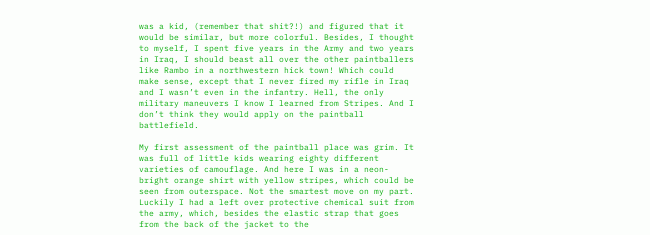was a kid, (remember that shit?!) and figured that it would be similar, but more colorful. Besides, I thought to myself, I spent five years in the Army and two years in Iraq, I should beast all over the other paintballers like Rambo in a northwestern hick town! Which could make sense, except that I never fired my rifle in Iraq and I wasn’t even in the infantry. Hell, the only military maneuvers I know I learned from Stripes. And I don’t think they would apply on the paintball battlefield.

My first assessment of the paintball place was grim. It was full of little kids wearing eighty different varieties of camouflage. And here I was in a neon-bright orange shirt with yellow stripes, which could be seen from outerspace. Not the smartest move on my part. Luckily I had a left over protective chemical suit from the army, which, besides the elastic strap that goes from the back of the jacket to the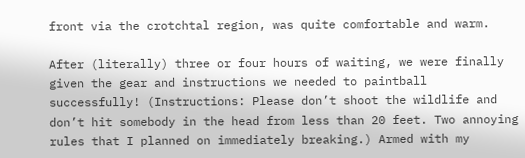front via the crotchtal region, was quite comfortable and warm.

After (literally) three or four hours of waiting, we were finally given the gear and instructions we needed to paintball successfully! (Instructions: Please don’t shoot the wildlife and don’t hit somebody in the head from less than 20 feet. Two annoying rules that I planned on immediately breaking.) Armed with my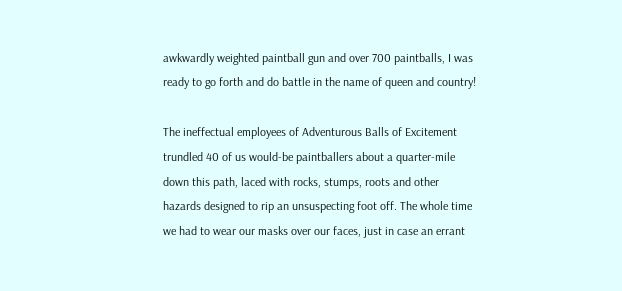awkwardly weighted paintball gun and over 700 paintballs, I was ready to go forth and do battle in the name of queen and country!

The ineffectual employees of Adventurous Balls of Excitement trundled 40 of us would-be paintballers about a quarter-mile down this path, laced with rocks, stumps, roots and other hazards designed to rip an unsuspecting foot off. The whole time we had to wear our masks over our faces, just in case an errant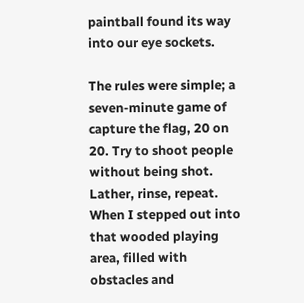paintball found its way into our eye sockets.

The rules were simple; a seven-minute game of capture the flag, 20 on 20. Try to shoot people without being shot. Lather, rinse, repeat. When I stepped out into that wooded playing area, filled with obstacles and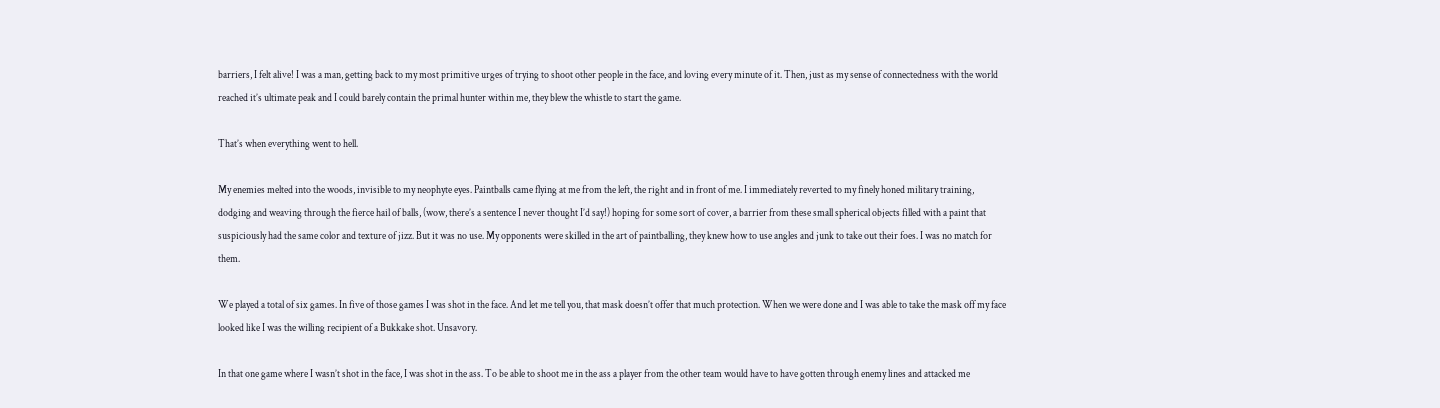barriers, I felt alive! I was a man, getting back to my most primitive urges of trying to shoot other people in the face, and loving every minute of it. Then, just as my sense of connectedness with the world reached it’s ultimate peak and I could barely contain the primal hunter within me, they blew the whistle to start the game.

That’s when everything went to hell.

My enemies melted into the woods, invisible to my neophyte eyes. Paintballs came flying at me from the left, the right and in front of me. I immediately reverted to my finely honed military training, dodging and weaving through the fierce hail of balls, (wow, there’s a sentence I never thought I’d say!) hoping for some sort of cover, a barrier from these small spherical objects filled with a paint that suspiciously had the same color and texture of jizz. But it was no use. My opponents were skilled in the art of paintballing, they knew how to use angles and junk to take out their foes. I was no match for them.

We played a total of six games. In five of those games I was shot in the face. And let me tell you, that mask doesn’t offer that much protection. When we were done and I was able to take the mask off my face looked like I was the willing recipient of a Bukkake shot. Unsavory.

In that one game where I wasn’t shot in the face, I was shot in the ass. To be able to shoot me in the ass a player from the other team would have to have gotten through enemy lines and attacked me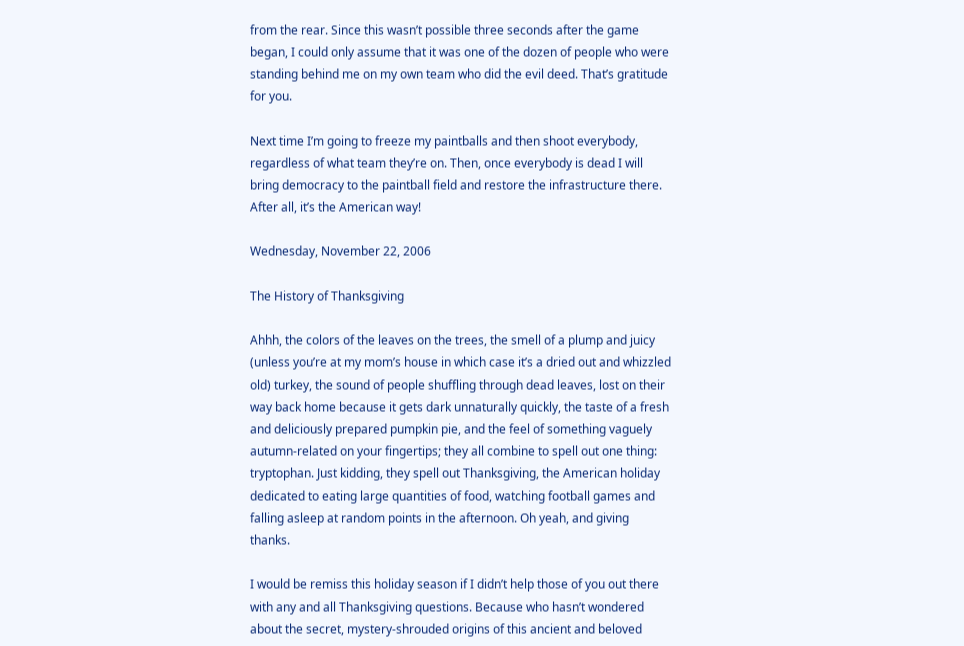from the rear. Since this wasn’t possible three seconds after the game began, I could only assume that it was one of the dozen of people who were standing behind me on my own team who did the evil deed. That’s gratitude for you.

Next time I’m going to freeze my paintballs and then shoot everybody, regardless of what team they’re on. Then, once everybody is dead I will bring democracy to the paintball field and restore the infrastructure there. After all, it’s the American way!

Wednesday, November 22, 2006

The History of Thanksgiving

Ahhh, the colors of the leaves on the trees, the smell of a plump and juicy (unless you’re at my mom’s house in which case it’s a dried out and whizzled old) turkey, the sound of people shuffling through dead leaves, lost on their way back home because it gets dark unnaturally quickly, the taste of a fresh and deliciously prepared pumpkin pie, and the feel of something vaguely autumn-related on your fingertips; they all combine to spell out one thing: tryptophan. Just kidding, they spell out Thanksgiving, the American holiday dedicated to eating large quantities of food, watching football games and falling asleep at random points in the afternoon. Oh yeah, and giving thanks.

I would be remiss this holiday season if I didn’t help those of you out there with any and all Thanksgiving questions. Because who hasn’t wondered about the secret, mystery-shrouded origins of this ancient and beloved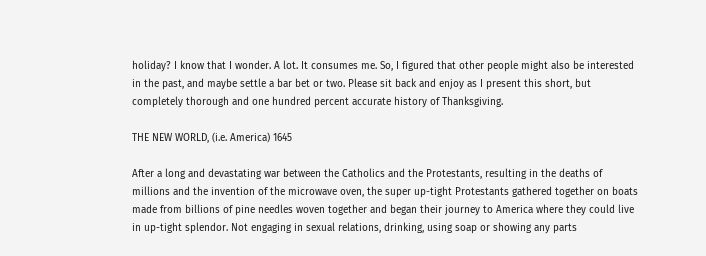holiday? I know that I wonder. A lot. It consumes me. So, I figured that other people might also be interested in the past, and maybe settle a bar bet or two. Please sit back and enjoy as I present this short, but completely thorough and one hundred percent accurate history of Thanksgiving.

THE NEW WORLD, (i.e. America) 1645

After a long and devastating war between the Catholics and the Protestants, resulting in the deaths of millions and the invention of the microwave oven, the super up-tight Protestants gathered together on boats made from billions of pine needles woven together and began their journey to America where they could live in up-tight splendor. Not engaging in sexual relations, drinking, using soap or showing any parts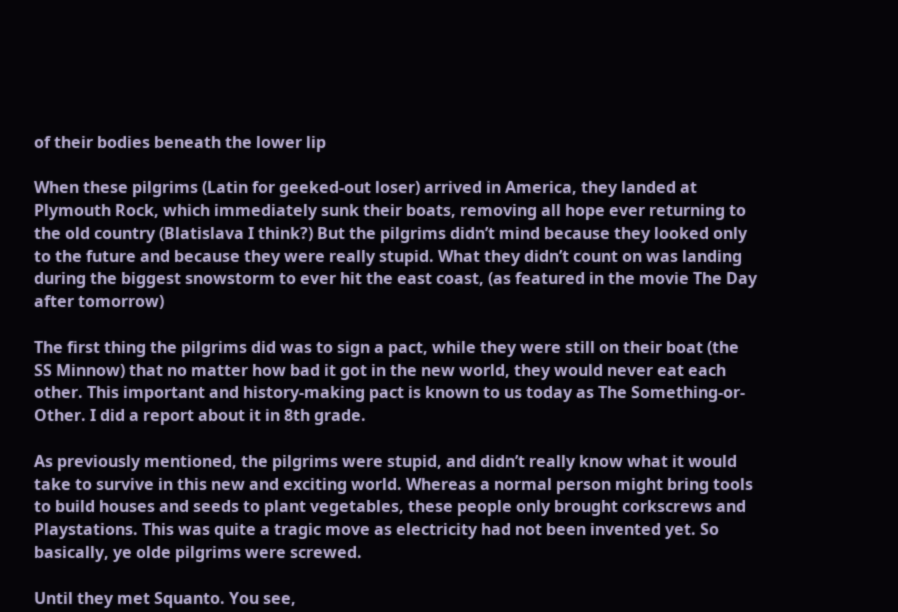of their bodies beneath the lower lip

When these pilgrims (Latin for geeked-out loser) arrived in America, they landed at Plymouth Rock, which immediately sunk their boats, removing all hope ever returning to the old country (Blatislava I think?) But the pilgrims didn’t mind because they looked only to the future and because they were really stupid. What they didn’t count on was landing during the biggest snowstorm to ever hit the east coast, (as featured in the movie The Day after tomorrow)

The first thing the pilgrims did was to sign a pact, while they were still on their boat (the SS Minnow) that no matter how bad it got in the new world, they would never eat each other. This important and history-making pact is known to us today as The Something-or-Other. I did a report about it in 8th grade.

As previously mentioned, the pilgrims were stupid, and didn’t really know what it would take to survive in this new and exciting world. Whereas a normal person might bring tools to build houses and seeds to plant vegetables, these people only brought corkscrews and Playstations. This was quite a tragic move as electricity had not been invented yet. So basically, ye olde pilgrims were screwed.

Until they met Squanto. You see,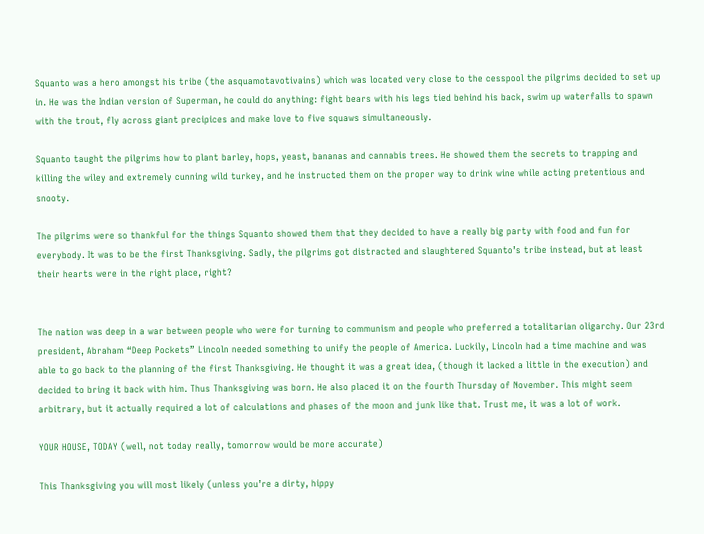Squanto was a hero amongst his tribe (the asquamotavotivains) which was located very close to the cesspool the pilgrims decided to set up in. He was the Indian version of Superman, he could do anything: fight bears with his legs tied behind his back, swim up waterfalls to spawn with the trout, fly across giant precipices and make love to five squaws simultaneously.

Squanto taught the pilgrims how to plant barley, hops, yeast, bananas and cannabis trees. He showed them the secrets to trapping and killing the wiley and extremely cunning wild turkey, and he instructed them on the proper way to drink wine while acting pretentious and snooty.

The pilgrims were so thankful for the things Squanto showed them that they decided to have a really big party with food and fun for everybody. It was to be the first Thanksgiving. Sadly, the pilgrims got distracted and slaughtered Squanto’s tribe instead, but at least their hearts were in the right place, right?


The nation was deep in a war between people who were for turning to communism and people who preferred a totalitarian oligarchy. Our 23rd president, Abraham “Deep Pockets” Lincoln needed something to unify the people of America. Luckily, Lincoln had a time machine and was able to go back to the planning of the first Thanksgiving. He thought it was a great idea, (though it lacked a little in the execution) and decided to bring it back with him. Thus Thanksgiving was born. He also placed it on the fourth Thursday of November. This might seem arbitrary, but it actually required a lot of calculations and phases of the moon and junk like that. Trust me, it was a lot of work.

YOUR HOUSE, TODAY (well, not today really, tomorrow would be more accurate)

This Thanksgiving you will most likely (unless you’re a dirty, hippy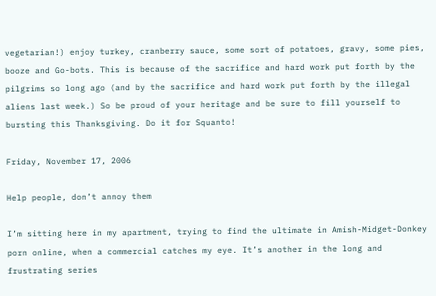vegetarian!) enjoy turkey, cranberry sauce, some sort of potatoes, gravy, some pies, booze and Go-bots. This is because of the sacrifice and hard work put forth by the pilgrims so long ago (and by the sacrifice and hard work put forth by the illegal aliens last week.) So be proud of your heritage and be sure to fill yourself to bursting this Thanksgiving. Do it for Squanto!

Friday, November 17, 2006

Help people, don’t annoy them

I’m sitting here in my apartment, trying to find the ultimate in Amish-Midget-Donkey porn online, when a commercial catches my eye. It’s another in the long and frustrating series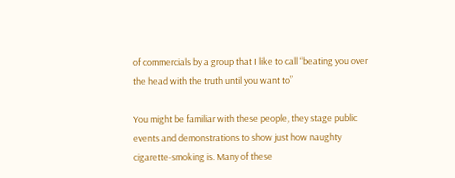of commercials by a group that I like to call “beating you over the head with the truth until you want to”

You might be familiar with these people, they stage public events and demonstrations to show just how naughty cigarette-smoking is. Many of these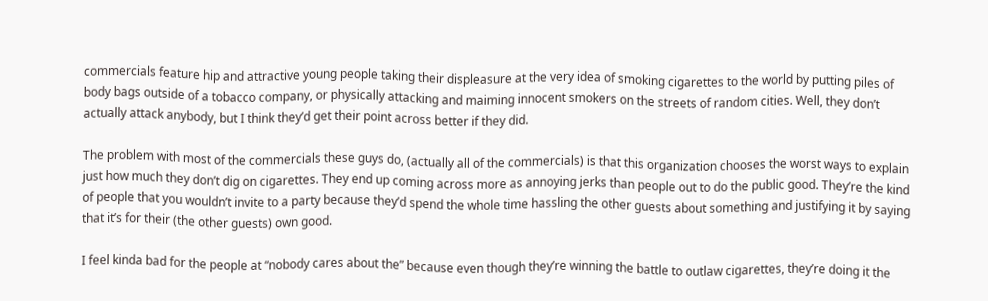commercials feature hip and attractive young people taking their displeasure at the very idea of smoking cigarettes to the world by putting piles of body bags outside of a tobacco company, or physically attacking and maiming innocent smokers on the streets of random cities. Well, they don’t actually attack anybody, but I think they’d get their point across better if they did.

The problem with most of the commercials these guys do, (actually all of the commercials) is that this organization chooses the worst ways to explain just how much they don’t dig on cigarettes. They end up coming across more as annoying jerks than people out to do the public good. They’re the kind of people that you wouldn’t invite to a party because they’d spend the whole time hassling the other guests about something and justifying it by saying that it’s for their (the other guests) own good.

I feel kinda bad for the people at “nobody cares about the” because even though they’re winning the battle to outlaw cigarettes, they’re doing it the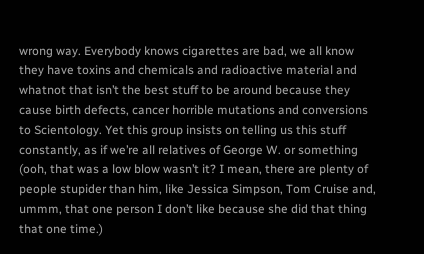wrong way. Everybody knows cigarettes are bad, we all know they have toxins and chemicals and radioactive material and whatnot that isn’t the best stuff to be around because they cause birth defects, cancer horrible mutations and conversions to Scientology. Yet this group insists on telling us this stuff constantly, as if we’re all relatives of George W. or something (ooh, that was a low blow wasn’t it? I mean, there are plenty of people stupider than him, like Jessica Simpson, Tom Cruise and, ummm, that one person I don’t like because she did that thing that one time.)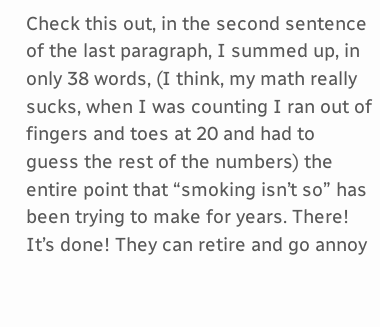Check this out, in the second sentence of the last paragraph, I summed up, in only 38 words, (I think, my math really sucks, when I was counting I ran out of fingers and toes at 20 and had to guess the rest of the numbers) the entire point that “smoking isn’t so” has been trying to make for years. There! It’s done! They can retire and go annoy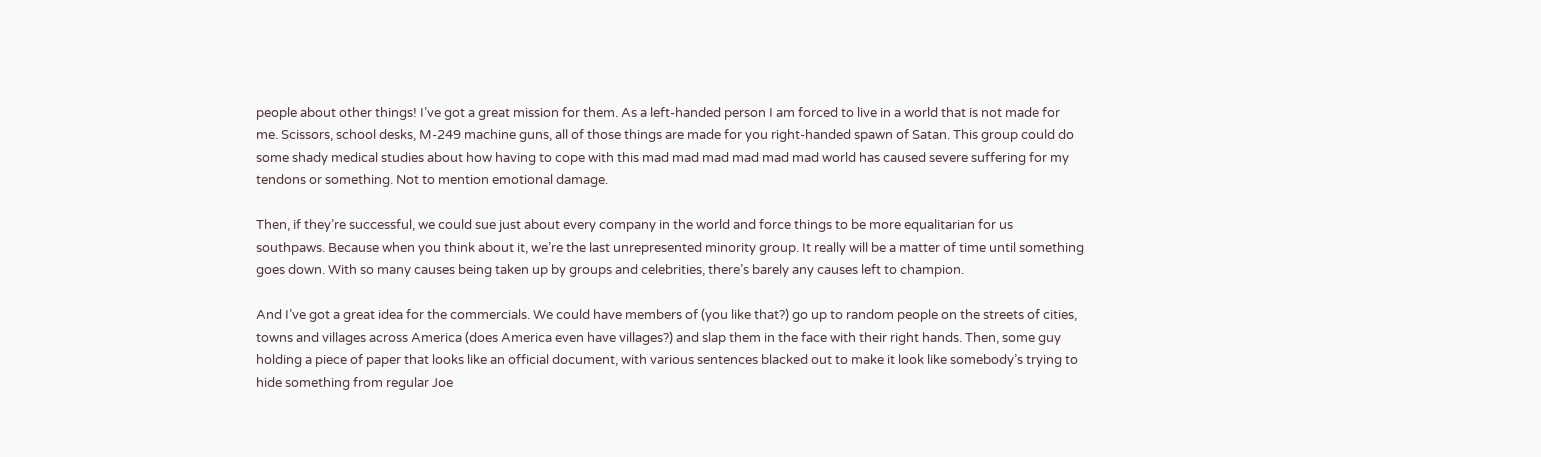people about other things! I’ve got a great mission for them. As a left-handed person I am forced to live in a world that is not made for me. Scissors, school desks, M-249 machine guns, all of those things are made for you right-handed spawn of Satan. This group could do some shady medical studies about how having to cope with this mad mad mad mad mad mad world has caused severe suffering for my tendons or something. Not to mention emotional damage.

Then, if they’re successful, we could sue just about every company in the world and force things to be more equalitarian for us southpaws. Because when you think about it, we’re the last unrepresented minority group. It really will be a matter of time until something goes down. With so many causes being taken up by groups and celebrities, there’s barely any causes left to champion.

And I’ve got a great idea for the commercials. We could have members of (you like that?) go up to random people on the streets of cities, towns and villages across America (does America even have villages?) and slap them in the face with their right hands. Then, some guy holding a piece of paper that looks like an official document, with various sentences blacked out to make it look like somebody’s trying to hide something from regular Joe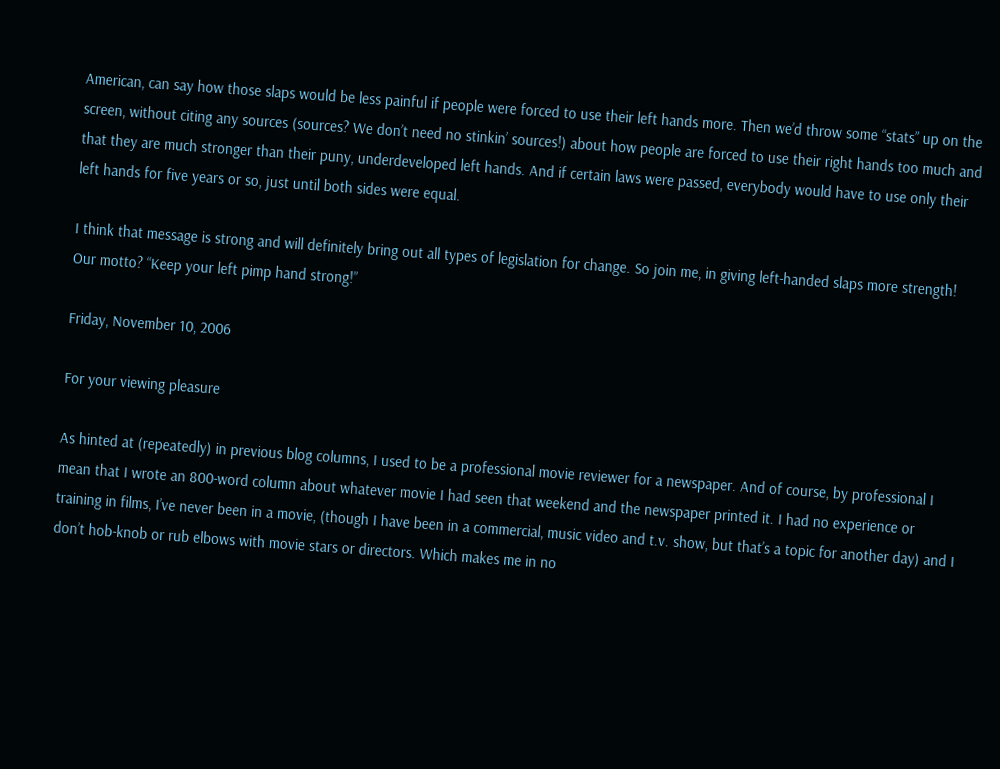American, can say how those slaps would be less painful if people were forced to use their left hands more. Then we’d throw some “stats” up on the screen, without citing any sources (sources? We don’t need no stinkin’ sources!) about how people are forced to use their right hands too much and that they are much stronger than their puny, underdeveloped left hands. And if certain laws were passed, everybody would have to use only their left hands for five years or so, just until both sides were equal.

I think that message is strong and will definitely bring out all types of legislation for change. So join me, in giving left-handed slaps more strength! Our motto? “Keep your left pimp hand strong!”

Friday, November 10, 2006

For your viewing pleasure

As hinted at (repeatedly) in previous blog columns, I used to be a professional movie reviewer for a newspaper. And of course, by professional I mean that I wrote an 800-word column about whatever movie I had seen that weekend and the newspaper printed it. I had no experience or training in films, I’ve never been in a movie, (though I have been in a commercial, music video and t.v. show, but that’s a topic for another day) and I don’t hob-knob or rub elbows with movie stars or directors. Which makes me in no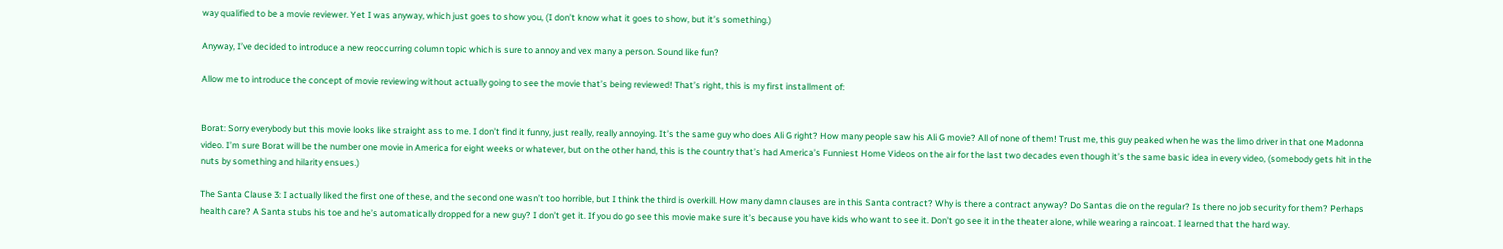way qualified to be a movie reviewer. Yet I was anyway, which just goes to show you, (I don’t know what it goes to show, but it’s something.)

Anyway, I’ve decided to introduce a new reoccurring column topic which is sure to annoy and vex many a person. Sound like fun?

Allow me to introduce the concept of movie reviewing without actually going to see the movie that’s being reviewed! That’s right, this is my first installment of:


Borat: Sorry everybody but this movie looks like straight ass to me. I don’t find it funny, just really, really annoying. It’s the same guy who does Ali G right? How many people saw his Ali G movie? All of none of them! Trust me, this guy peaked when he was the limo driver in that one Madonna video. I’m sure Borat will be the number one movie in America for eight weeks or whatever, but on the other hand, this is the country that’s had America’s Funniest Home Videos on the air for the last two decades even though it’s the same basic idea in every video, (somebody gets hit in the nuts by something and hilarity ensues.)

The Santa Clause 3: I actually liked the first one of these, and the second one wasn’t too horrible, but I think the third is overkill. How many damn clauses are in this Santa contract? Why is there a contract anyway? Do Santas die on the regular? Is there no job security for them? Perhaps health care? A Santa stubs his toe and he’s automatically dropped for a new guy? I don’t get it. If you do go see this movie make sure it’s because you have kids who want to see it. Don’t go see it in the theater alone, while wearing a raincoat. I learned that the hard way.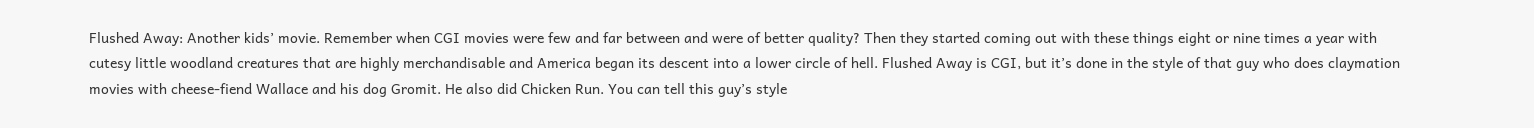Flushed Away: Another kids’ movie. Remember when CGI movies were few and far between and were of better quality? Then they started coming out with these things eight or nine times a year with cutesy little woodland creatures that are highly merchandisable and America began its descent into a lower circle of hell. Flushed Away is CGI, but it’s done in the style of that guy who does claymation movies with cheese-fiend Wallace and his dog Gromit. He also did Chicken Run. You can tell this guy’s style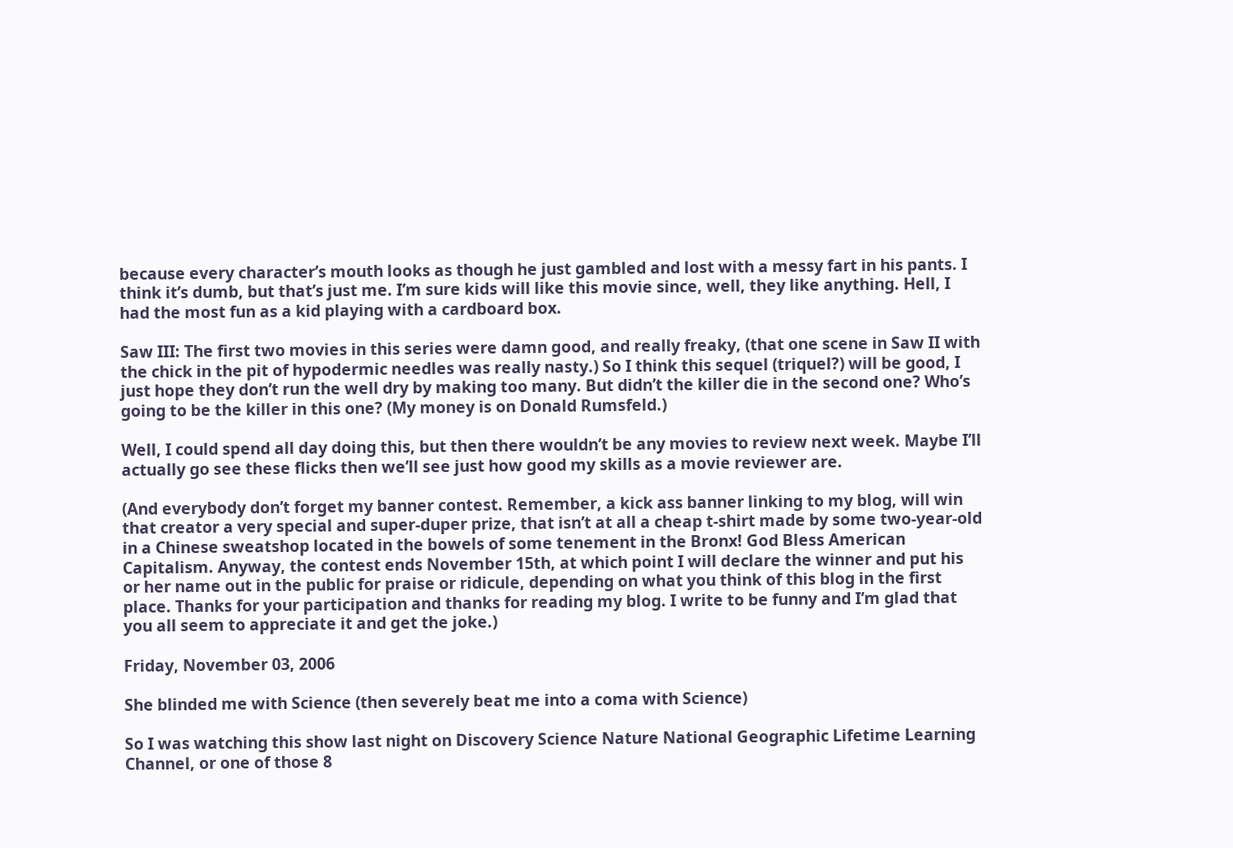because every character’s mouth looks as though he just gambled and lost with a messy fart in his pants. I think it’s dumb, but that’s just me. I’m sure kids will like this movie since, well, they like anything. Hell, I had the most fun as a kid playing with a cardboard box.

Saw III: The first two movies in this series were damn good, and really freaky, (that one scene in Saw II with the chick in the pit of hypodermic needles was really nasty.) So I think this sequel (triquel?) will be good, I just hope they don’t run the well dry by making too many. But didn’t the killer die in the second one? Who’s going to be the killer in this one? (My money is on Donald Rumsfeld.)

Well, I could spend all day doing this, but then there wouldn’t be any movies to review next week. Maybe I’ll actually go see these flicks then we’ll see just how good my skills as a movie reviewer are.

(And everybody don’t forget my banner contest. Remember, a kick ass banner linking to my blog, will win that creator a very special and super-duper prize, that isn’t at all a cheap t-shirt made by some two-year-old in a Chinese sweatshop located in the bowels of some tenement in the Bronx! God Bless American Capitalism. Anyway, the contest ends November 15th, at which point I will declare the winner and put his or her name out in the public for praise or ridicule, depending on what you think of this blog in the first place. Thanks for your participation and thanks for reading my blog. I write to be funny and I’m glad that you all seem to appreciate it and get the joke.)

Friday, November 03, 2006

She blinded me with Science (then severely beat me into a coma with Science)

So I was watching this show last night on Discovery Science Nature National Geographic Lifetime Learning Channel, or one of those 8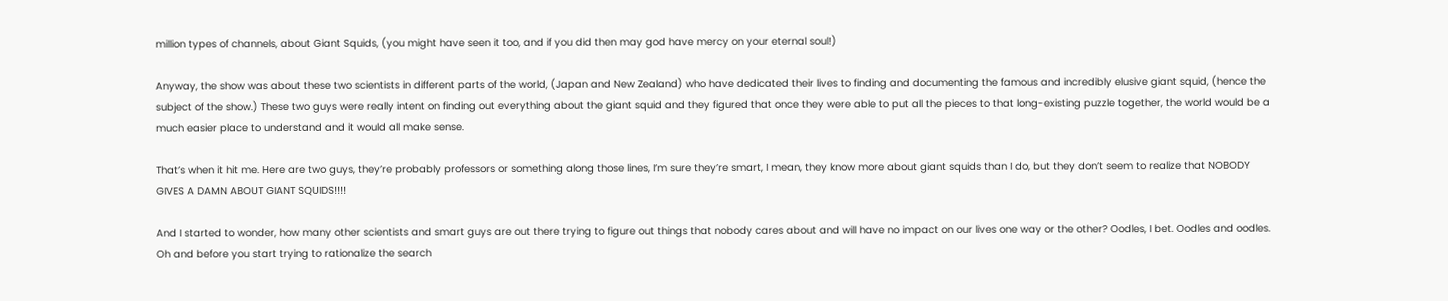million types of channels, about Giant Squids, (you might have seen it too, and if you did then may god have mercy on your eternal soul!)

Anyway, the show was about these two scientists in different parts of the world, (Japan and New Zealand) who have dedicated their lives to finding and documenting the famous and incredibly elusive giant squid, (hence the subject of the show.) These two guys were really intent on finding out everything about the giant squid and they figured that once they were able to put all the pieces to that long-existing puzzle together, the world would be a much easier place to understand and it would all make sense.

That’s when it hit me. Here are two guys, they’re probably professors or something along those lines, I’m sure they’re smart, I mean, they know more about giant squids than I do, but they don’t seem to realize that NOBODY GIVES A DAMN ABOUT GIANT SQUIDS!!!!

And I started to wonder, how many other scientists and smart guys are out there trying to figure out things that nobody cares about and will have no impact on our lives one way or the other? Oodles, I bet. Oodles and oodles. Oh and before you start trying to rationalize the search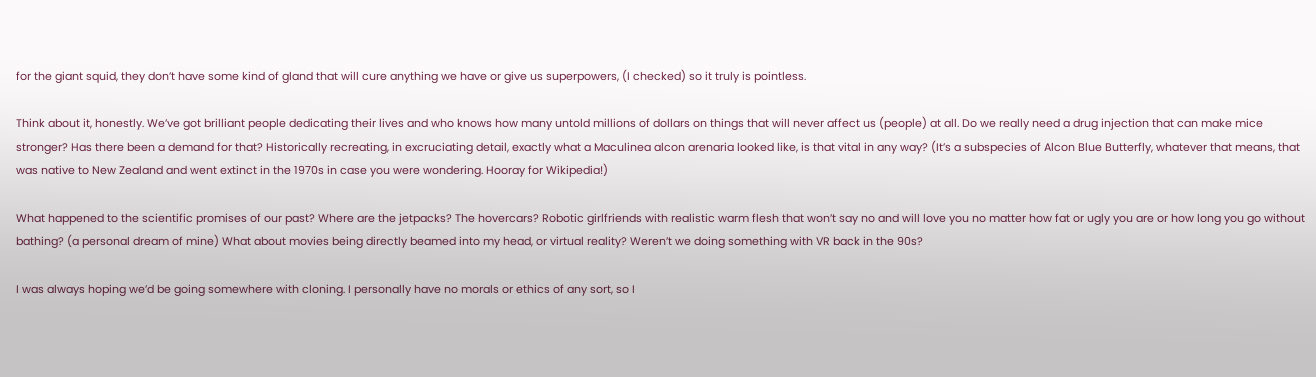for the giant squid, they don’t have some kind of gland that will cure anything we have or give us superpowers, (I checked) so it truly is pointless.

Think about it, honestly. We’ve got brilliant people dedicating their lives and who knows how many untold millions of dollars on things that will never affect us (people) at all. Do we really need a drug injection that can make mice stronger? Has there been a demand for that? Historically recreating, in excruciating detail, exactly what a Maculinea alcon arenaria looked like, is that vital in any way? (It’s a subspecies of Alcon Blue Butterfly, whatever that means, that was native to New Zealand and went extinct in the 1970s in case you were wondering. Hooray for Wikipedia!)

What happened to the scientific promises of our past? Where are the jetpacks? The hovercars? Robotic girlfriends with realistic warm flesh that won’t say no and will love you no matter how fat or ugly you are or how long you go without bathing? (a personal dream of mine) What about movies being directly beamed into my head, or virtual reality? Weren’t we doing something with VR back in the 90s?

I was always hoping we’d be going somewhere with cloning. I personally have no morals or ethics of any sort, so I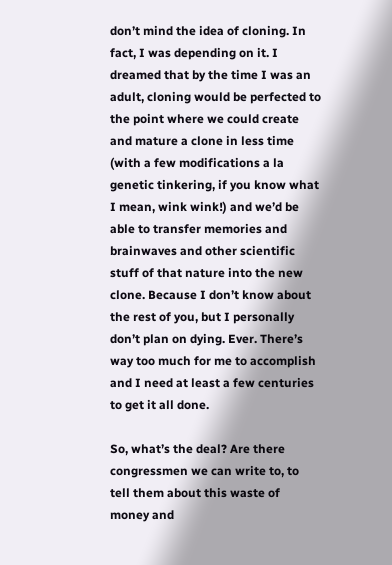don’t mind the idea of cloning. In fact, I was depending on it. I dreamed that by the time I was an adult, cloning would be perfected to the point where we could create and mature a clone in less time (with a few modifications a la genetic tinkering, if you know what I mean, wink wink!) and we’d be able to transfer memories and brainwaves and other scientific stuff of that nature into the new clone. Because I don’t know about the rest of you, but I personally don’t plan on dying. Ever. There’s way too much for me to accomplish and I need at least a few centuries to get it all done.

So, what’s the deal? Are there congressmen we can write to, to tell them about this waste of money and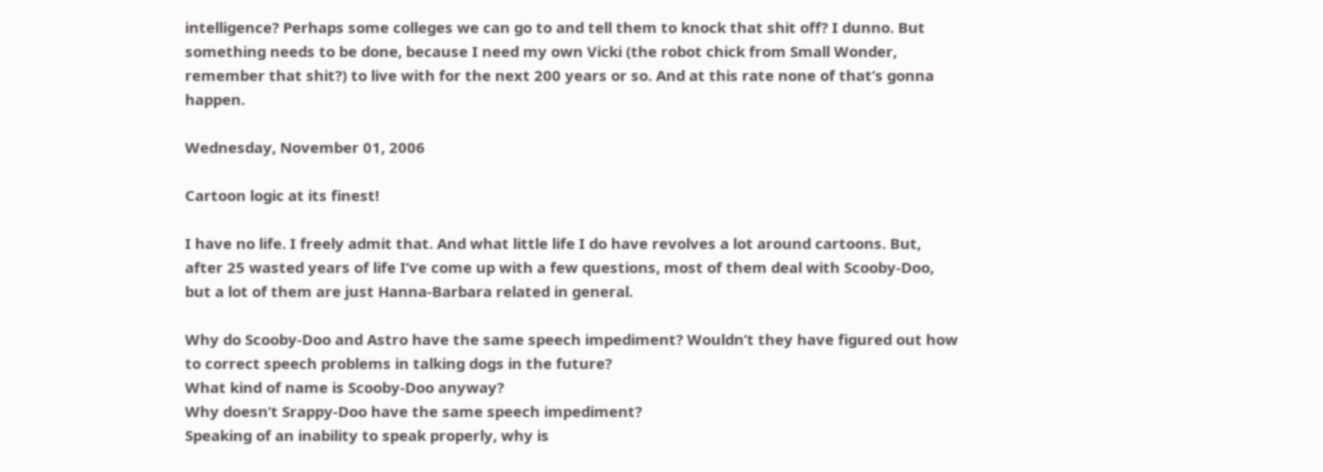intelligence? Perhaps some colleges we can go to and tell them to knock that shit off? I dunno. But something needs to be done, because I need my own Vicki (the robot chick from Small Wonder, remember that shit?) to live with for the next 200 years or so. And at this rate none of that’s gonna happen.

Wednesday, November 01, 2006

Cartoon logic at its finest!

I have no life. I freely admit that. And what little life I do have revolves a lot around cartoons. But, after 25 wasted years of life I’ve come up with a few questions, most of them deal with Scooby-Doo, but a lot of them are just Hanna-Barbara related in general.

Why do Scooby-Doo and Astro have the same speech impediment? Wouldn’t they have figured out how to correct speech problems in talking dogs in the future?
What kind of name is Scooby-Doo anyway?
Why doesn’t Srappy-Doo have the same speech impediment?
Speaking of an inability to speak properly, why is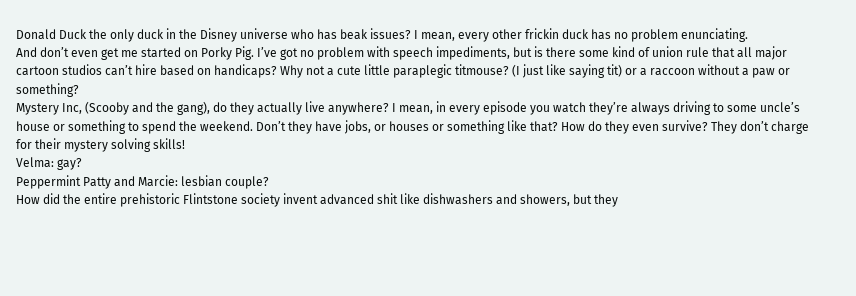Donald Duck the only duck in the Disney universe who has beak issues? I mean, every other frickin duck has no problem enunciating.
And don’t even get me started on Porky Pig. I’ve got no problem with speech impediments, but is there some kind of union rule that all major cartoon studios can’t hire based on handicaps? Why not a cute little paraplegic titmouse? (I just like saying tit) or a raccoon without a paw or something?
Mystery Inc, (Scooby and the gang), do they actually live anywhere? I mean, in every episode you watch they’re always driving to some uncle’s house or something to spend the weekend. Don’t they have jobs, or houses or something like that? How do they even survive? They don’t charge for their mystery solving skills!
Velma: gay?
Peppermint Patty and Marcie: lesbian couple?
How did the entire prehistoric Flintstone society invent advanced shit like dishwashers and showers, but they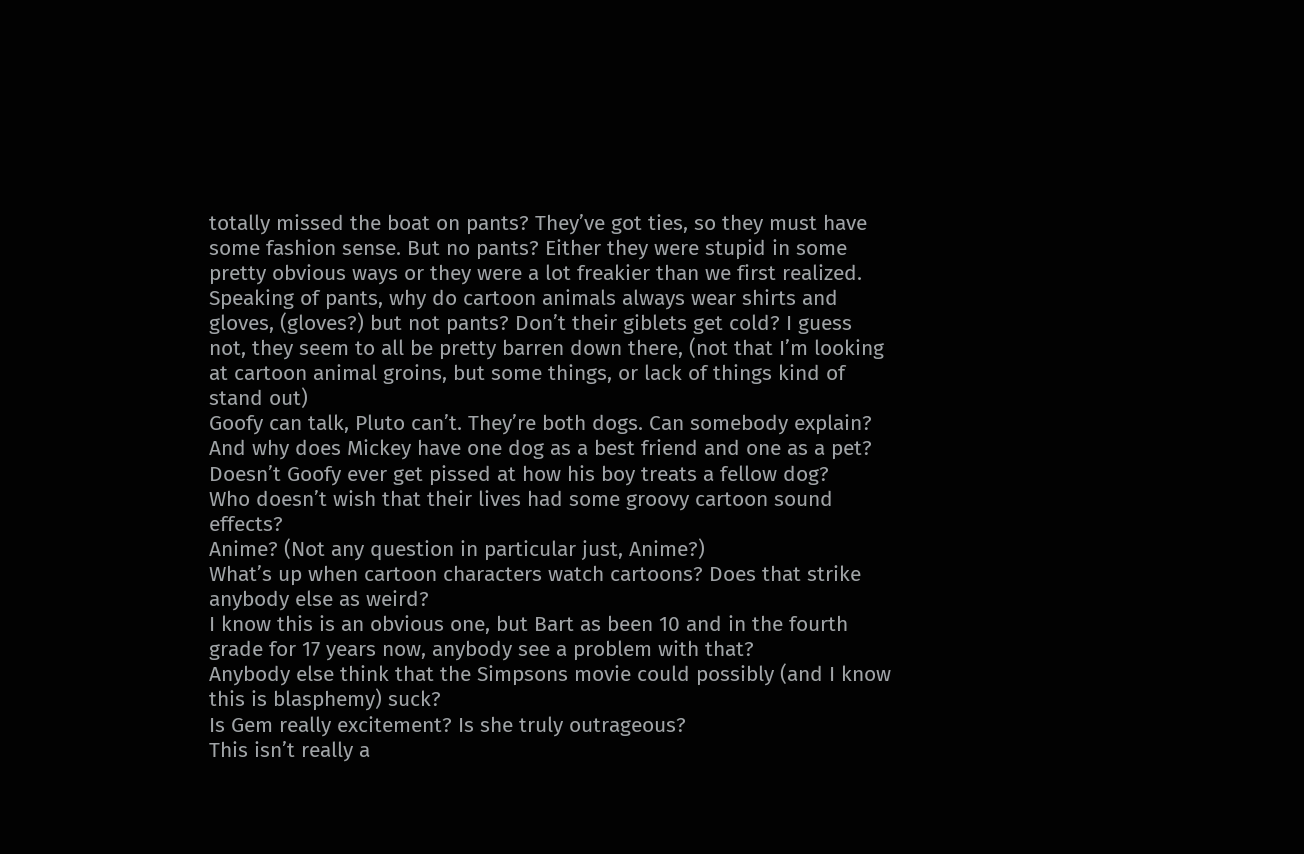totally missed the boat on pants? They’ve got ties, so they must have some fashion sense. But no pants? Either they were stupid in some pretty obvious ways or they were a lot freakier than we first realized.
Speaking of pants, why do cartoon animals always wear shirts and gloves, (gloves?) but not pants? Don’t their giblets get cold? I guess not, they seem to all be pretty barren down there, (not that I’m looking at cartoon animal groins, but some things, or lack of things kind of stand out)
Goofy can talk, Pluto can’t. They’re both dogs. Can somebody explain? And why does Mickey have one dog as a best friend and one as a pet? Doesn’t Goofy ever get pissed at how his boy treats a fellow dog?
Who doesn’t wish that their lives had some groovy cartoon sound effects?
Anime? (Not any question in particular just, Anime?)
What’s up when cartoon characters watch cartoons? Does that strike anybody else as weird?
I know this is an obvious one, but Bart as been 10 and in the fourth grade for 17 years now, anybody see a problem with that?
Anybody else think that the Simpsons movie could possibly (and I know this is blasphemy) suck?
Is Gem really excitement? Is she truly outrageous?
This isn’t really a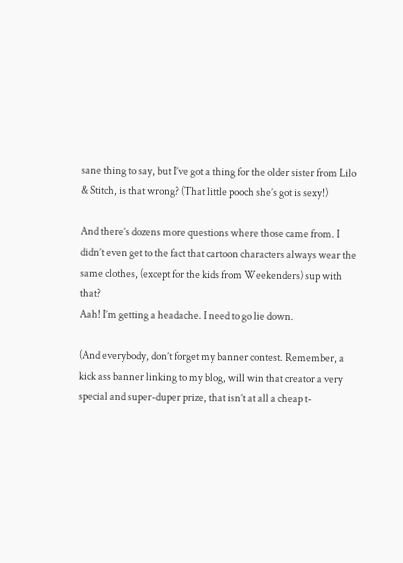sane thing to say, but I’ve got a thing for the older sister from Lilo & Stitch, is that wrong? (That little pooch she’s got is sexy!)

And there’s dozens more questions where those came from. I didn’t even get to the fact that cartoon characters always wear the same clothes, (except for the kids from Weekenders) sup with that?
Aah! I’m getting a headache. I need to go lie down.

(And everybody, don’t forget my banner contest. Remember, a kick ass banner linking to my blog, will win that creator a very special and super-duper prize, that isn’t at all a cheap t-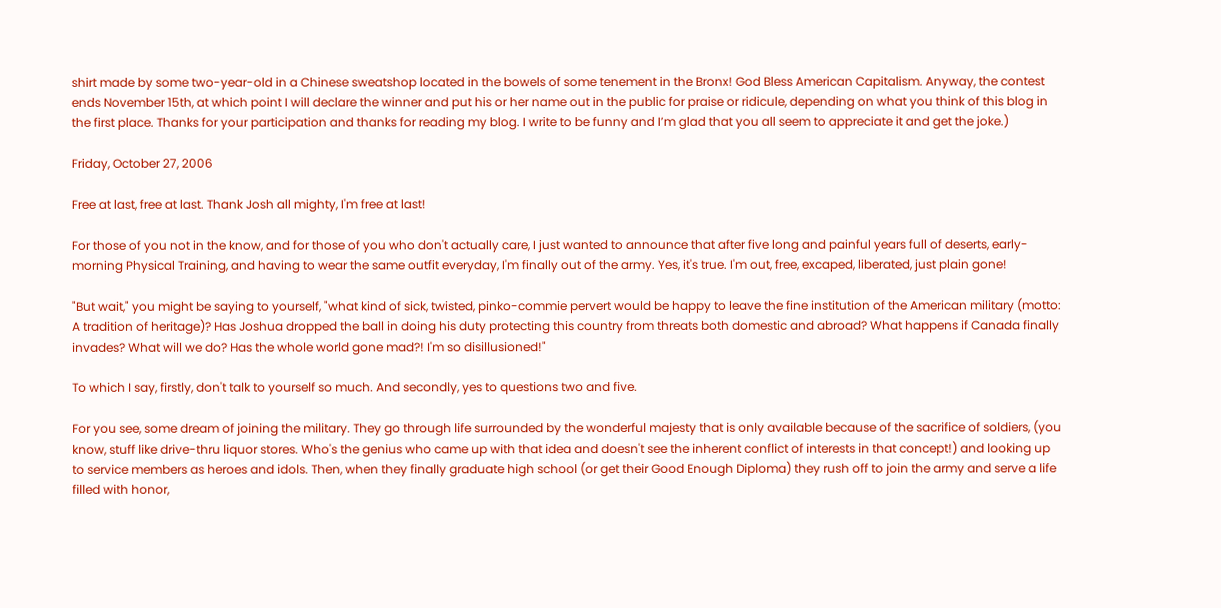shirt made by some two-year-old in a Chinese sweatshop located in the bowels of some tenement in the Bronx! God Bless American Capitalism. Anyway, the contest ends November 15th, at which point I will declare the winner and put his or her name out in the public for praise or ridicule, depending on what you think of this blog in the first place. Thanks for your participation and thanks for reading my blog. I write to be funny and I’m glad that you all seem to appreciate it and get the joke.)

Friday, October 27, 2006

Free at last, free at last. Thank Josh all mighty, I'm free at last!

For those of you not in the know, and for those of you who don't actually care, I just wanted to announce that after five long and painful years full of deserts, early-morning Physical Training, and having to wear the same outfit everyday, I'm finally out of the army. Yes, it's true. I'm out, free, excaped, liberated, just plain gone!

"But wait," you might be saying to yourself, "what kind of sick, twisted, pinko-commie pervert would be happy to leave the fine institution of the American military (motto: A tradition of heritage)? Has Joshua dropped the ball in doing his duty protecting this country from threats both domestic and abroad? What happens if Canada finally invades? What will we do? Has the whole world gone mad?! I'm so disillusioned!"

To which I say, firstly, don't talk to yourself so much. And secondly, yes to questions two and five.

For you see, some dream of joining the military. They go through life surrounded by the wonderful majesty that is only available because of the sacrifice of soldiers, (you know, stuff like drive-thru liquor stores. Who's the genius who came up with that idea and doesn't see the inherent conflict of interests in that concept!) and looking up to service members as heroes and idols. Then, when they finally graduate high school (or get their Good Enough Diploma) they rush off to join the army and serve a life filled with honor,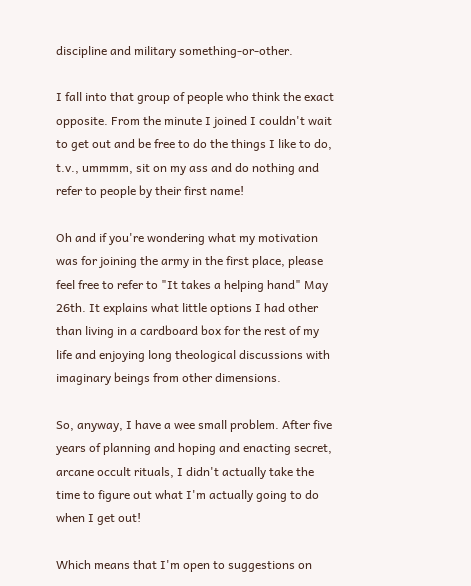discipline and military something-or-other.

I fall into that group of people who think the exact opposite. From the minute I joined I couldn't wait to get out and be free to do the things I like to do, t.v., ummmm, sit on my ass and do nothing and refer to people by their first name!

Oh and if you're wondering what my motivation was for joining the army in the first place, please feel free to refer to "It takes a helping hand" May 26th. It explains what little options I had other than living in a cardboard box for the rest of my life and enjoying long theological discussions with imaginary beings from other dimensions.

So, anyway, I have a wee small problem. After five years of planning and hoping and enacting secret, arcane occult rituals, I didn't actually take the time to figure out what I'm actually going to do when I get out!

Which means that I'm open to suggestions on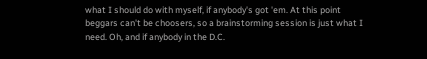what I should do with myself, if anybody's got 'em. At this point beggars can't be choosers, so a brainstorming session is just what I need. Oh, and if anybody in the D.C.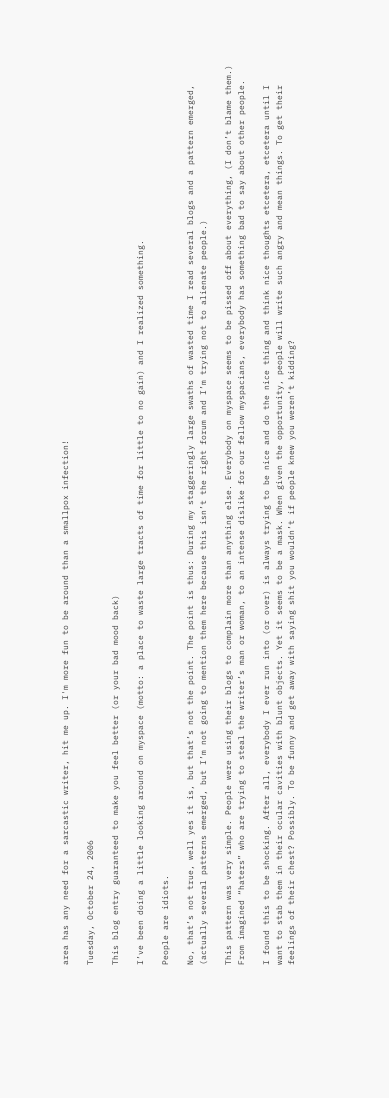area has any need for a sarcastic writer, hit me up. I'm more fun to be around than a smallpox infection!

Tuesday, October 24, 2006

This blog entry guaranteed to make you feel better (or your bad mood back)

I’ve been doing a little looking around on myspace (motto: a place to waste large tracts of time for little to no gain) and I realized something.

People are idiots.

No, that’s not true, well yes it is, but that’s not the point. The point is thus: During my staggeringly large swaths of wasted time I read several blogs and a pattern emerged, (actually several patterns emerged, but I’m not going to mention them here because this isn’t the right forum and I’m trying not to alienate people.)

This pattern was very simple. People were using their blogs to complain more than anything else. Everybody on myspace seems to be pissed off about everything, (I don’t blame them.) From imagined “haters” who are trying to steal the writer’s man or woman, to an intense dislike for our fellow myspacians, everybody has something bad to say about other people.

I found this to be shocking. After all, everybody I ever run into (or over) is always trying to be nice and do the nice thing and think nice thoughts etcetera, etcetera until I want to stab them in their ocular cavities with blunt objects. Yet it seems to be a mask. When given the opportunity, people will write such angry and mean things. To get their feelings of their chest? Possibly. To be funny and get away with saying shit you wouldn’t if people knew you weren’t kidding?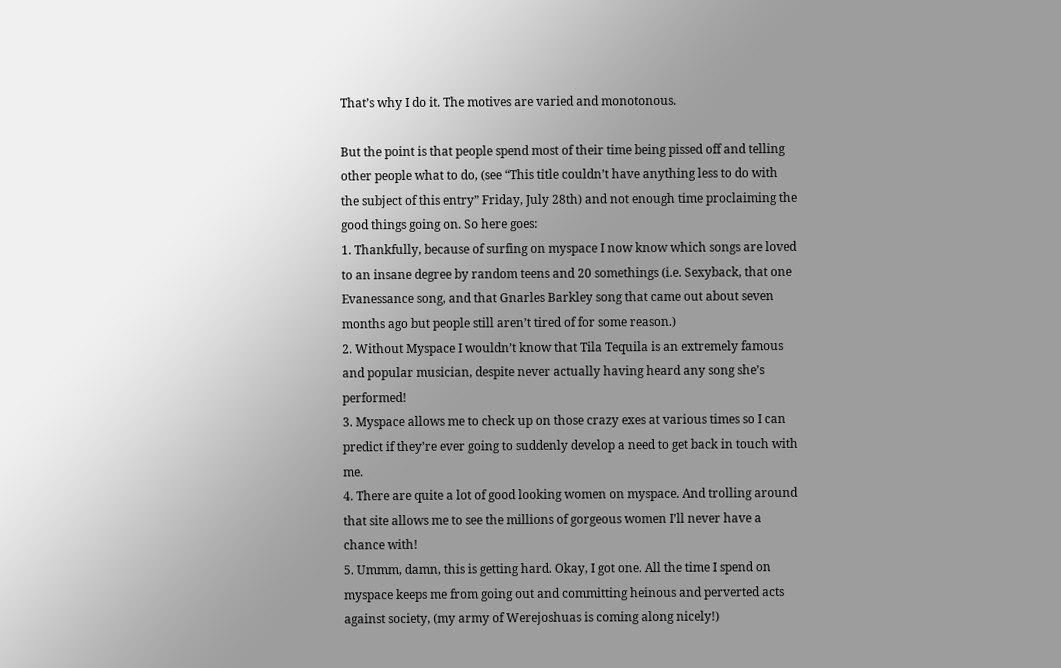That’s why I do it. The motives are varied and monotonous.

But the point is that people spend most of their time being pissed off and telling other people what to do, (see “This title couldn’t have anything less to do with the subject of this entry” Friday, July 28th) and not enough time proclaiming the good things going on. So here goes:
1. Thankfully, because of surfing on myspace I now know which songs are loved to an insane degree by random teens and 20 somethings (i.e. Sexyback, that one Evanessance song, and that Gnarles Barkley song that came out about seven months ago but people still aren’t tired of for some reason.)
2. Without Myspace I wouldn’t know that Tila Tequila is an extremely famous and popular musician, despite never actually having heard any song she’s performed!
3. Myspace allows me to check up on those crazy exes at various times so I can predict if they’re ever going to suddenly develop a need to get back in touch with me.
4. There are quite a lot of good looking women on myspace. And trolling around that site allows me to see the millions of gorgeous women I’ll never have a chance with!
5. Ummm, damn, this is getting hard. Okay, I got one. All the time I spend on myspace keeps me from going out and committing heinous and perverted acts against society, (my army of Werejoshuas is coming along nicely!)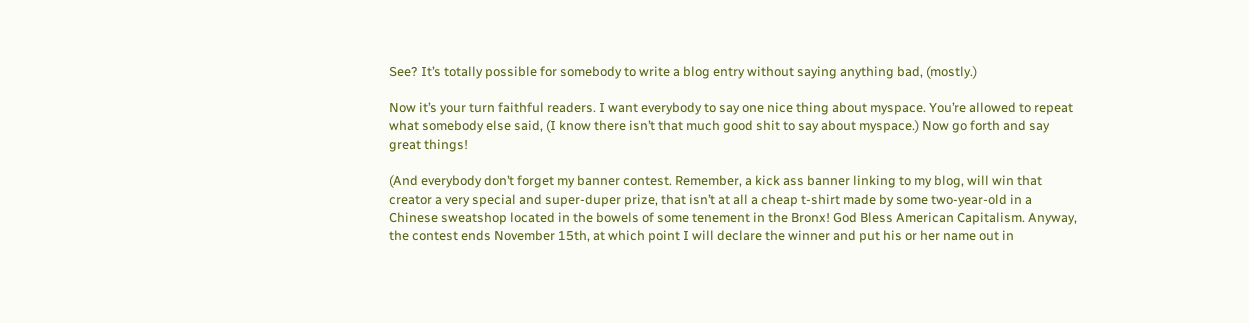See? It’s totally possible for somebody to write a blog entry without saying anything bad, (mostly.)

Now it’s your turn faithful readers. I want everybody to say one nice thing about myspace. You’re allowed to repeat what somebody else said, (I know there isn’t that much good shit to say about myspace.) Now go forth and say great things!

(And everybody don’t forget my banner contest. Remember, a kick ass banner linking to my blog, will win that creator a very special and super-duper prize, that isn’t at all a cheap t-shirt made by some two-year-old in a Chinese sweatshop located in the bowels of some tenement in the Bronx! God Bless American Capitalism. Anyway, the contest ends November 15th, at which point I will declare the winner and put his or her name out in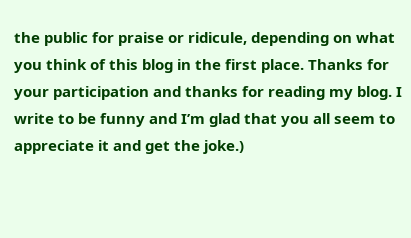the public for praise or ridicule, depending on what you think of this blog in the first place. Thanks for your participation and thanks for reading my blog. I write to be funny and I’m glad that you all seem to appreciate it and get the joke.)